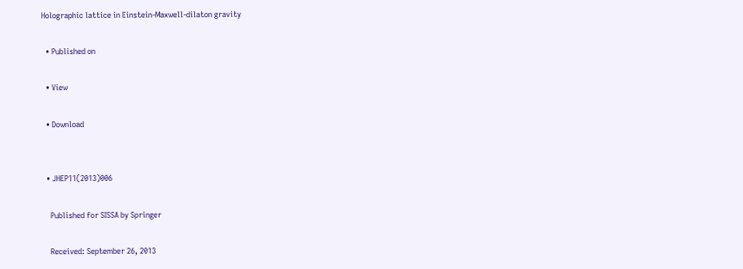Holographic lattice in Einstein-Maxwell-dilaton gravity

  • Published on

  • View

  • Download


  • JHEP11(2013)006

    Published for SISSA by Springer

    Received: September 26, 2013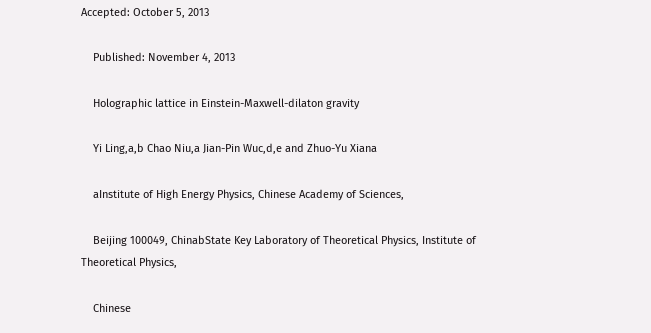Accepted: October 5, 2013

    Published: November 4, 2013

    Holographic lattice in Einstein-Maxwell-dilaton gravity

    Yi Ling,a,b Chao Niu,a Jian-Pin Wuc,d,e and Zhuo-Yu Xiana

    aInstitute of High Energy Physics, Chinese Academy of Sciences,

    Beijing 100049, ChinabState Key Laboratory of Theoretical Physics, Institute of Theoretical Physics,

    Chinese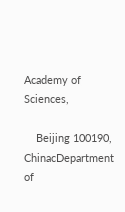Academy of Sciences,

    Beijing 100190, ChinacDepartment of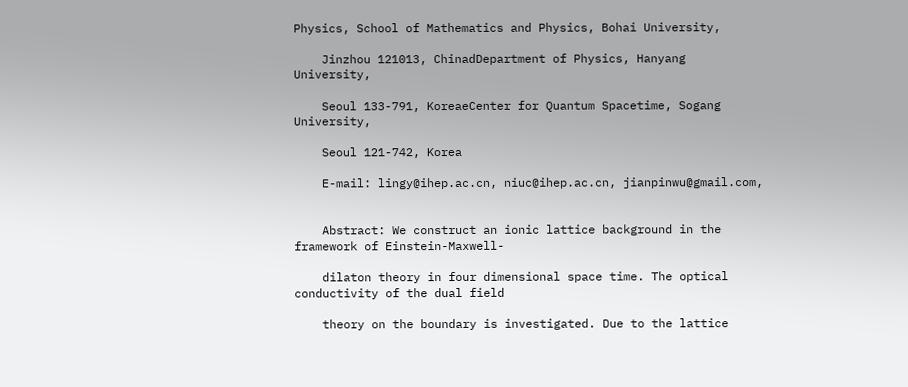Physics, School of Mathematics and Physics, Bohai University,

    Jinzhou 121013, ChinadDepartment of Physics, Hanyang University,

    Seoul 133-791, KoreaeCenter for Quantum Spacetime, Sogang University,

    Seoul 121-742, Korea

    E-mail: lingy@ihep.ac.cn, niuc@ihep.ac.cn, jianpinwu@gmail.com,


    Abstract: We construct an ionic lattice background in the framework of Einstein-Maxwell-

    dilaton theory in four dimensional space time. The optical conductivity of the dual field

    theory on the boundary is investigated. Due to the lattice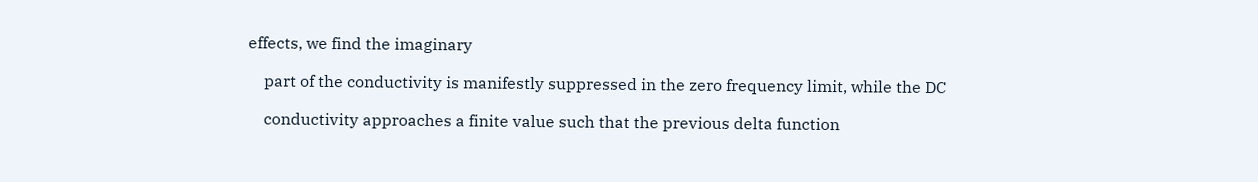effects, we find the imaginary

    part of the conductivity is manifestly suppressed in the zero frequency limit, while the DC

    conductivity approaches a finite value such that the previous delta function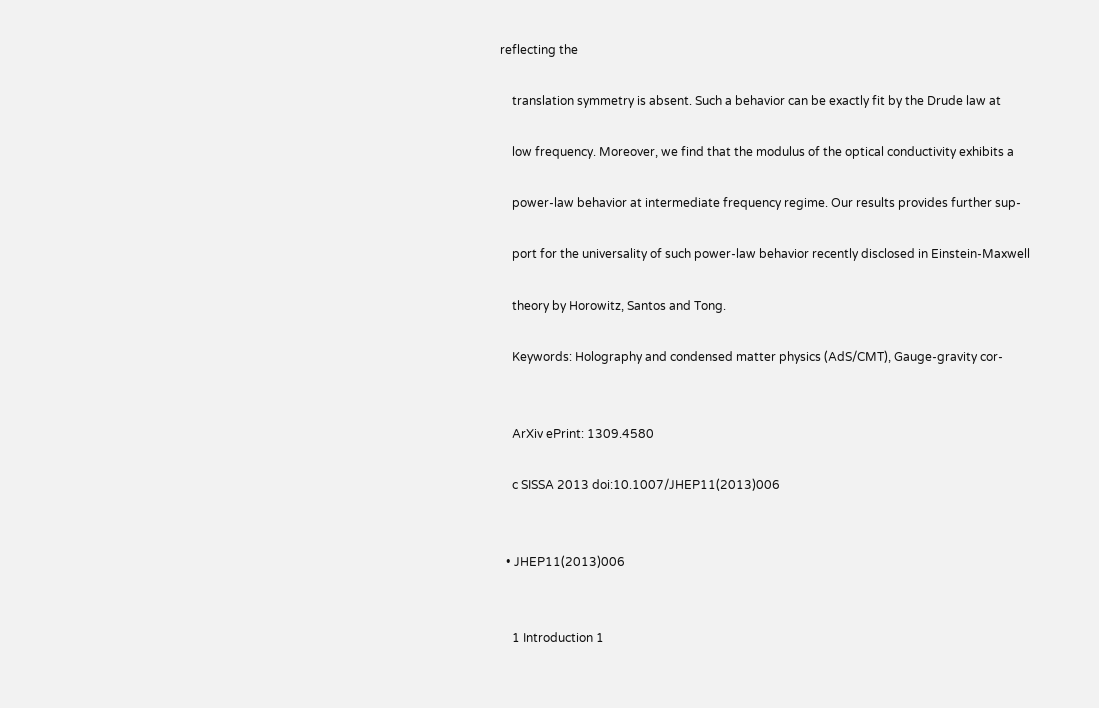reflecting the

    translation symmetry is absent. Such a behavior can be exactly fit by the Drude law at

    low frequency. Moreover, we find that the modulus of the optical conductivity exhibits a

    power-law behavior at intermediate frequency regime. Our results provides further sup-

    port for the universality of such power-law behavior recently disclosed in Einstein-Maxwell

    theory by Horowitz, Santos and Tong.

    Keywords: Holography and condensed matter physics (AdS/CMT), Gauge-gravity cor-


    ArXiv ePrint: 1309.4580

    c SISSA 2013 doi:10.1007/JHEP11(2013)006


  • JHEP11(2013)006


    1 Introduction 1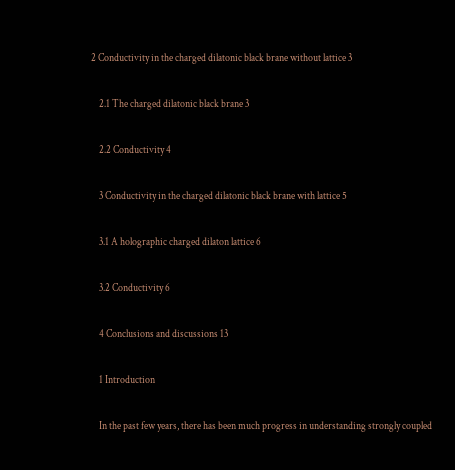2 Conductivity in the charged dilatonic black brane without lattice 3

    2.1 The charged dilatonic black brane 3

    2.2 Conductivity 4

    3 Conductivity in the charged dilatonic black brane with lattice 5

    3.1 A holographic charged dilaton lattice 6

    3.2 Conductivity 6

    4 Conclusions and discussions 13

    1 Introduction

    In the past few years, there has been much progress in understanding strongly coupled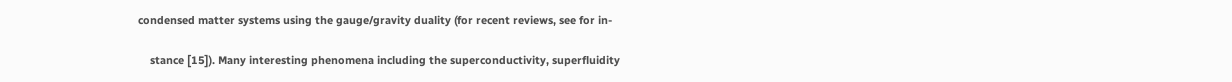condensed matter systems using the gauge/gravity duality (for recent reviews, see for in-

    stance [15]). Many interesting phenomena including the superconductivity, superfluidity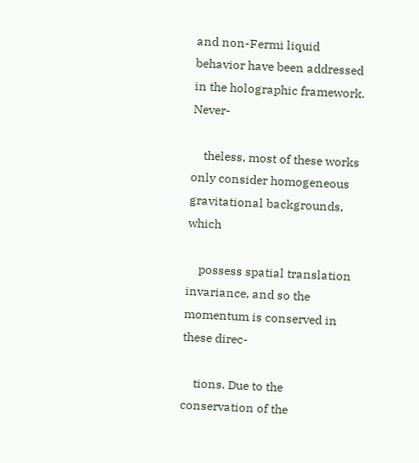and non-Fermi liquid behavior have been addressed in the holographic framework. Never-

    theless, most of these works only consider homogeneous gravitational backgrounds, which

    possess spatial translation invariance, and so the momentum is conserved in these direc-

    tions. Due to the conservation of the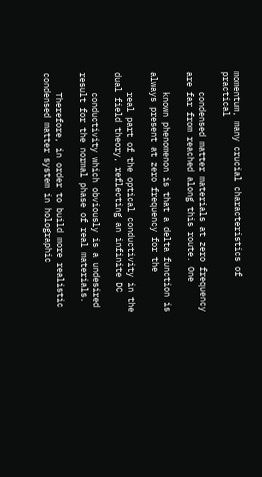momentum, many crucial characteristics of practical

    condensed matter materials at zero frequency are far from reached along this route. One

    known phenomenon is that a delta function is always present at zero frequency for the

    real part of the optical conductivity in the dual field theory, reflecting an infinite DC

    conductivity which obviously is a undesired result for the normal phase of real materials.

    Therefore, in order to build more realistic condensed matter system in holographic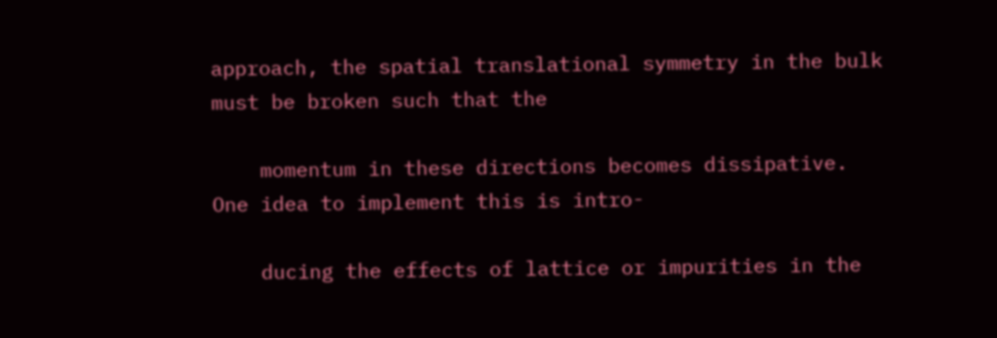approach, the spatial translational symmetry in the bulk must be broken such that the

    momentum in these directions becomes dissipative. One idea to implement this is intro-

    ducing the effects of lattice or impurities in the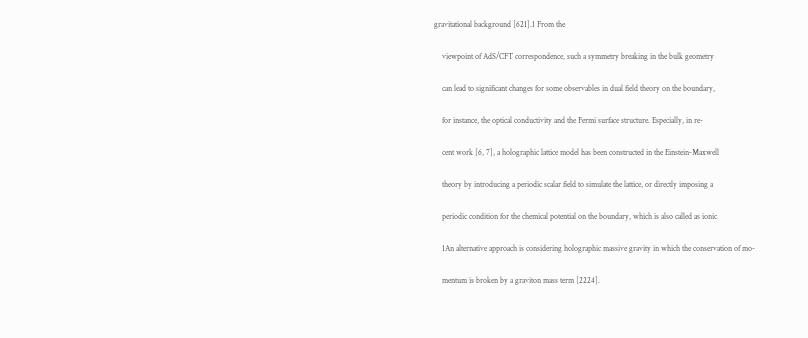gravitational background [621].1 From the

    viewpoint of AdS/CFT correspondence, such a symmetry breaking in the bulk geometry

    can lead to significant changes for some observables in dual field theory on the boundary,

    for instance, the optical conductivity and the Fermi surface structure. Especially, in re-

    cent work [6, 7], a holographic lattice model has been constructed in the Einstein-Maxwell

    theory by introducing a periodic scalar field to simulate the lattice, or directly imposing a

    periodic condition for the chemical potential on the boundary, which is also called as ionic

    1An alternative approach is considering holographic massive gravity in which the conservation of mo-

    mentum is broken by a graviton mass term [2224].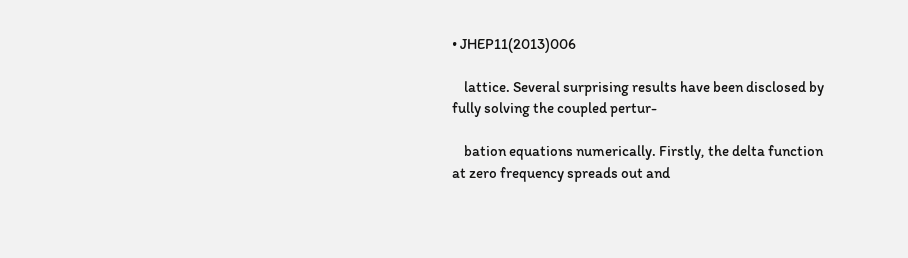• JHEP11(2013)006

    lattice. Several surprising results have been disclosed by fully solving the coupled pertur-

    bation equations numerically. Firstly, the delta function at zero frequency spreads out and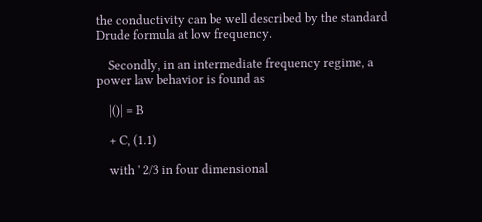the conductivity can be well described by the standard Drude formula at low frequency.

    Secondly, in an intermediate frequency regime, a power law behavior is found as

    |()| = B

    + C, (1.1)

    with ' 2/3 in four dimensional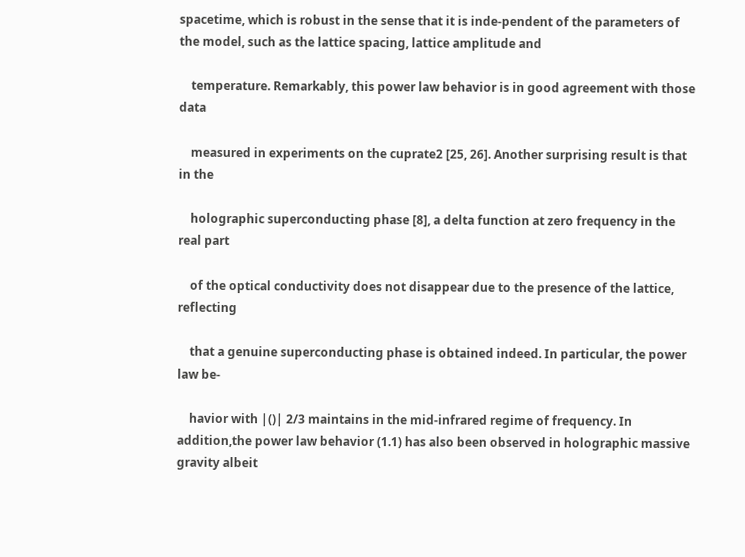spacetime, which is robust in the sense that it is inde-pendent of the parameters of the model, such as the lattice spacing, lattice amplitude and

    temperature. Remarkably, this power law behavior is in good agreement with those data

    measured in experiments on the cuprate2 [25, 26]. Another surprising result is that in the

    holographic superconducting phase [8], a delta function at zero frequency in the real part

    of the optical conductivity does not disappear due to the presence of the lattice, reflecting

    that a genuine superconducting phase is obtained indeed. In particular, the power law be-

    havior with |()| 2/3 maintains in the mid-infrared regime of frequency. In addition,the power law behavior (1.1) has also been observed in holographic massive gravity albeit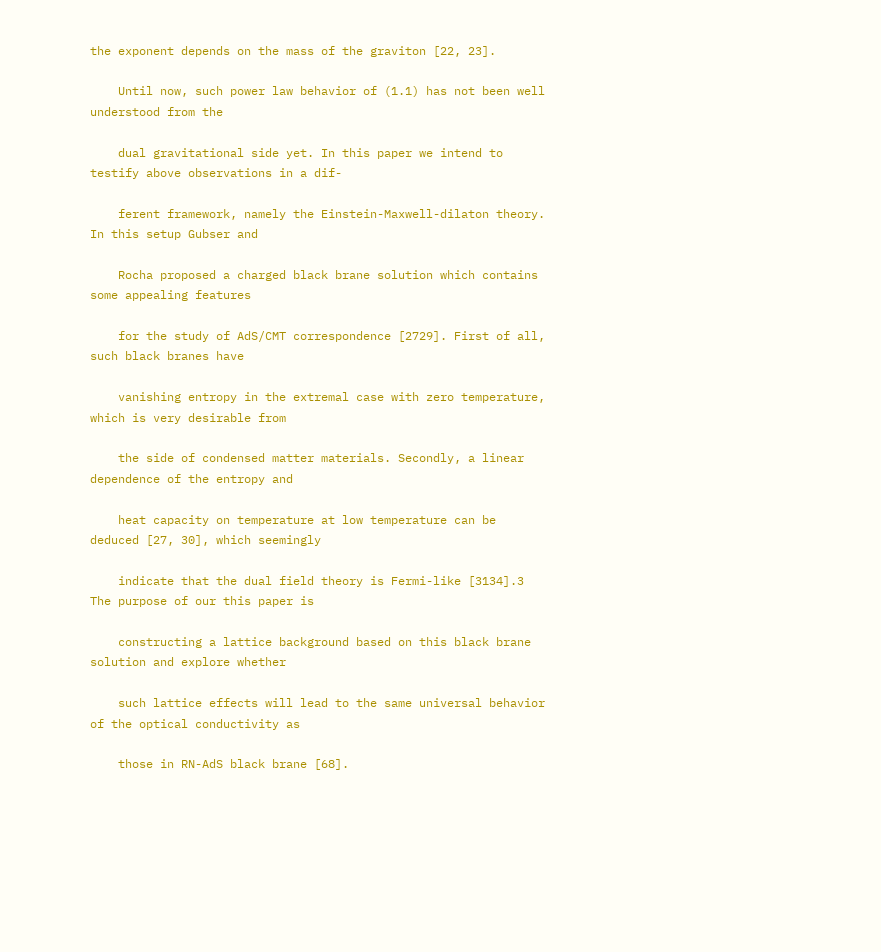the exponent depends on the mass of the graviton [22, 23].

    Until now, such power law behavior of (1.1) has not been well understood from the

    dual gravitational side yet. In this paper we intend to testify above observations in a dif-

    ferent framework, namely the Einstein-Maxwell-dilaton theory. In this setup Gubser and

    Rocha proposed a charged black brane solution which contains some appealing features

    for the study of AdS/CMT correspondence [2729]. First of all, such black branes have

    vanishing entropy in the extremal case with zero temperature, which is very desirable from

    the side of condensed matter materials. Secondly, a linear dependence of the entropy and

    heat capacity on temperature at low temperature can be deduced [27, 30], which seemingly

    indicate that the dual field theory is Fermi-like [3134].3 The purpose of our this paper is

    constructing a lattice background based on this black brane solution and explore whether

    such lattice effects will lead to the same universal behavior of the optical conductivity as

    those in RN-AdS black brane [68].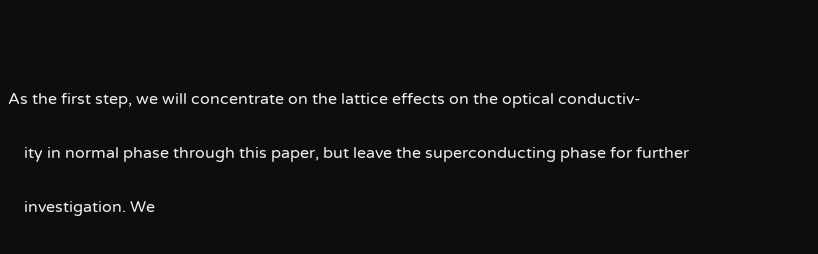As the first step, we will concentrate on the lattice effects on the optical conductiv-

    ity in normal phase through this paper, but leave the superconducting phase for further

    investigation. We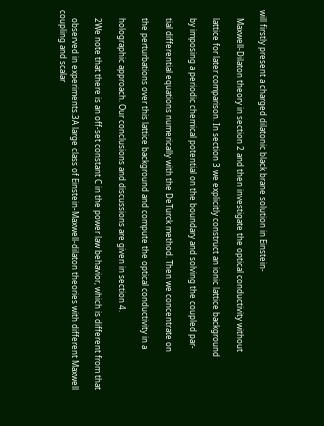will firstly present a charged dilatonic black brane solution in Einstein-

    Maxwell-Dilaton theory in section 2 and then investigate the optical conductivity without

    lattice for later comparison. In section 3 we explicitly construct an ionic lattice background

    by imposing a periodic chemical potential on the boundary and solving the coupled par-

    tial differential equations numerically with the DeTurck method. Then we concentrate on

    the perturbations over this lattice background and compute the optical conductivity in a

    holographic approach. Our conclusions and discussions are given in section 4.

    2We note that there is an off-set constant C in the power law behavior, which is different from that

    observed in experiments.3A large class of Einstein-Maxwell-dilaton theories with different Maxwell coupling and scalar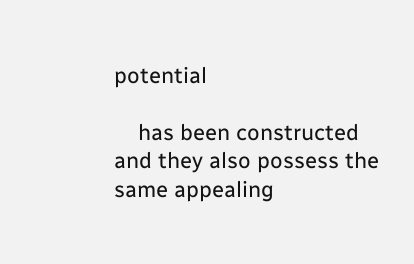potential

    has been constructed and they also possess the same appealing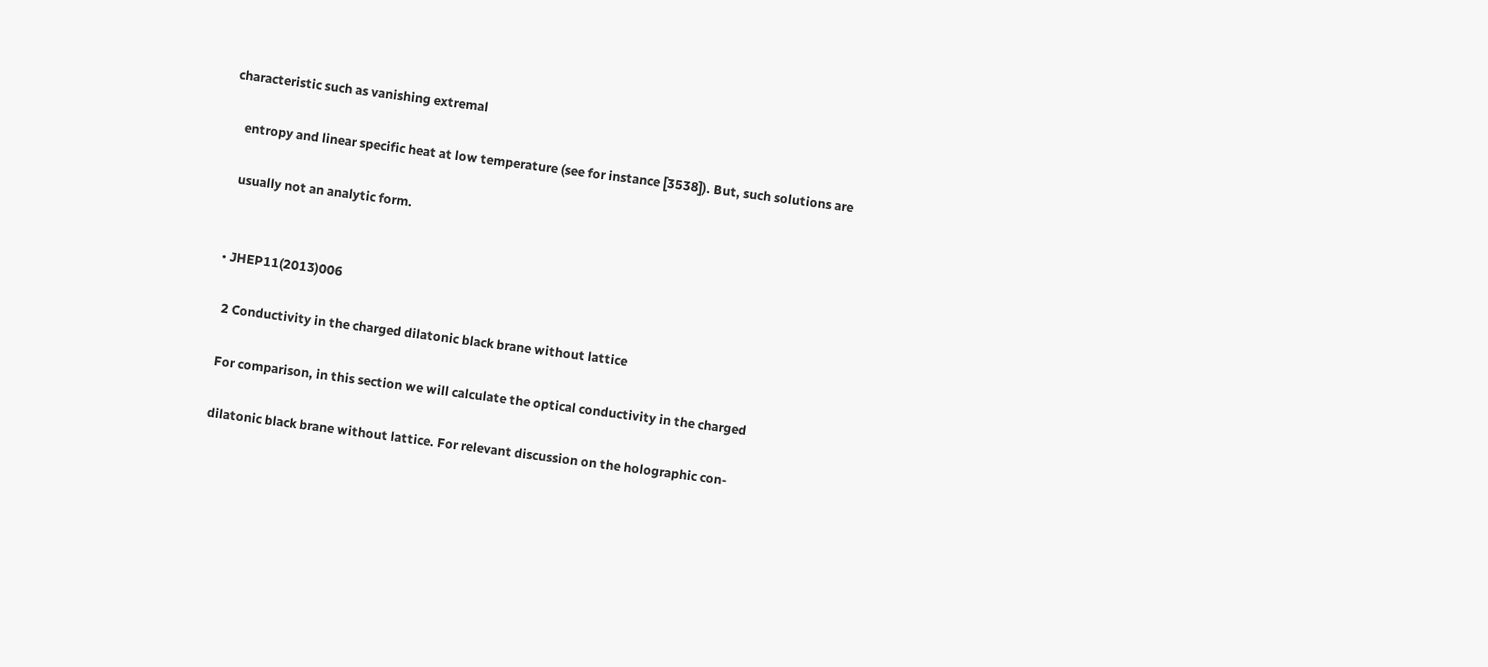characteristic such as vanishing extremal

    entropy and linear specific heat at low temperature (see for instance [3538]). But, such solutions are

    usually not an analytic form.


  • JHEP11(2013)006

    2 Conductivity in the charged dilatonic black brane without lattice

    For comparison, in this section we will calculate the optical conductivity in the charged

    dilatonic black brane without lattice. For relevant discussion on the holographic con-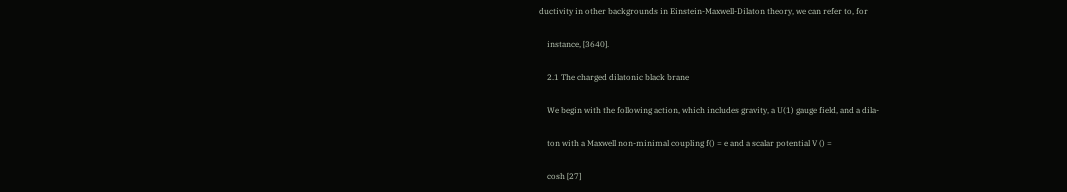ductivity in other backgrounds in Einstein-Maxwell-Dilaton theory, we can refer to, for

    instance, [3640].

    2.1 The charged dilatonic black brane

    We begin with the following action, which includes gravity, a U(1) gauge field, and a dila-

    ton with a Maxwell non-minimal coupling f() = e and a scalar potential V () =

    cosh [27]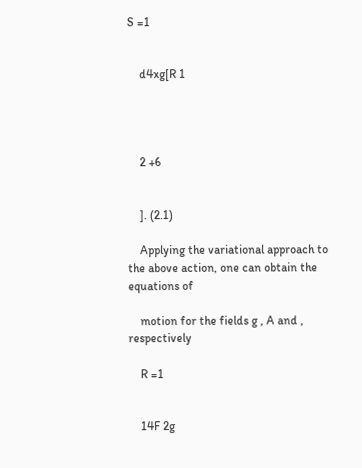S =1


    d4xg[R 1




    2 +6


    ]. (2.1)

    Applying the variational approach to the above action, one can obtain the equations of

    motion for the fields g , A and , respectively

    R =1


    14F 2g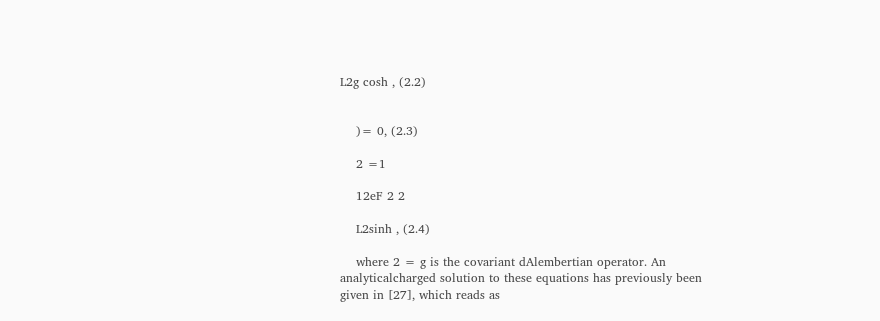L2g cosh , (2.2)


    )= 0, (2.3)

    2 =1

    12eF 2 2

    L2sinh , (2.4)

    where 2 = g is the covariant dAlembertian operator. An analyticalcharged solution to these equations has previously been given in [27], which reads as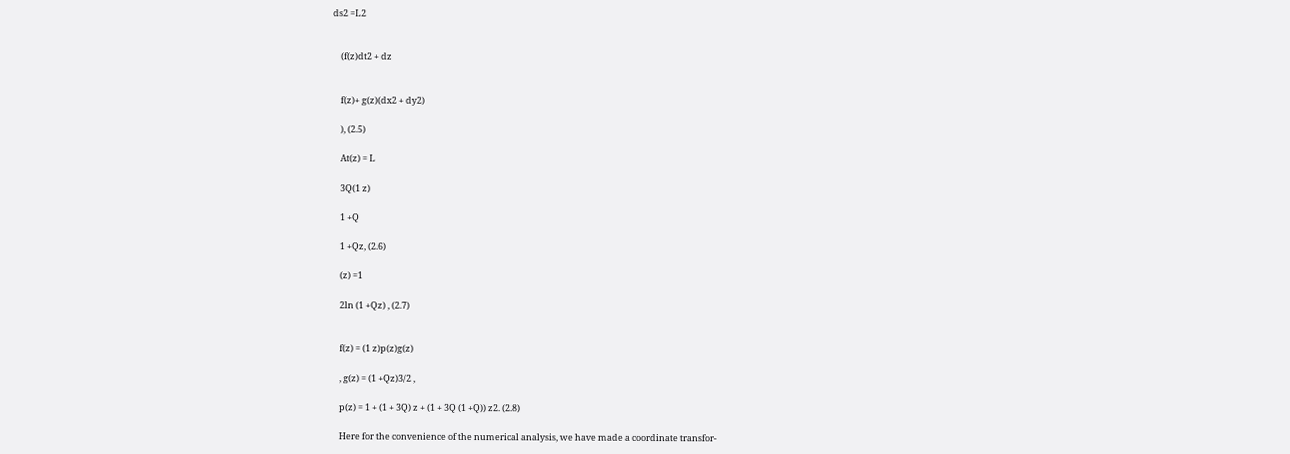ds2 =L2


    (f(z)dt2 + dz


    f(z)+ g(z)(dx2 + dy2)

    ), (2.5)

    At(z) = L

    3Q(1 z)

    1 +Q

    1 +Qz, (2.6)

    (z) =1

    2ln (1 +Qz) , (2.7)


    f(z) = (1 z)p(z)g(z)

    , g(z) = (1 +Qz)3/2 ,

    p(z) = 1 + (1 + 3Q) z + (1 + 3Q (1 +Q)) z2. (2.8)

    Here for the convenience of the numerical analysis, we have made a coordinate transfor-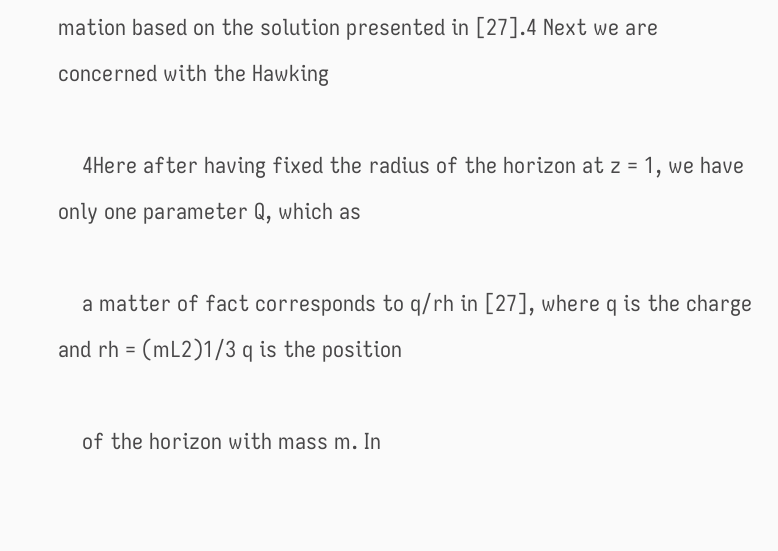mation based on the solution presented in [27].4 Next we are concerned with the Hawking

    4Here after having fixed the radius of the horizon at z = 1, we have only one parameter Q, which as

    a matter of fact corresponds to q/rh in [27], where q is the charge and rh = (mL2)1/3 q is the position

    of the horizon with mass m. In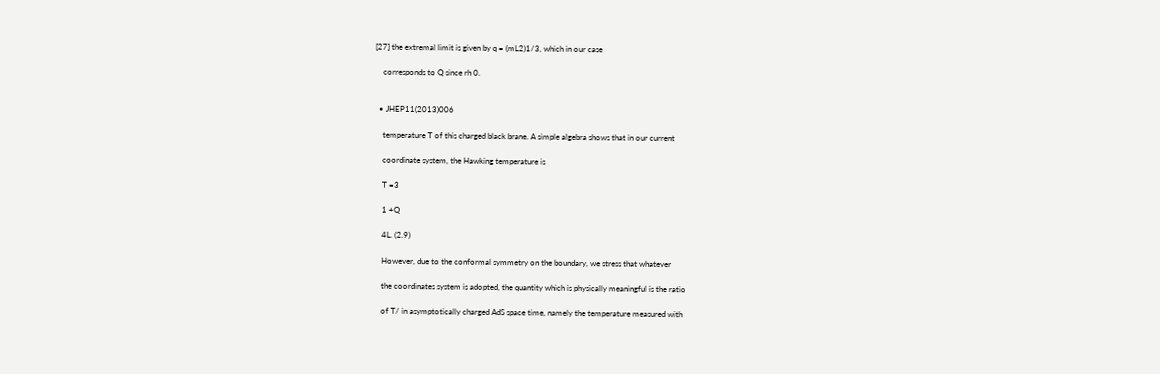[27] the extremal limit is given by q = (mL2)1/3, which in our case

    corresponds to Q since rh 0.


  • JHEP11(2013)006

    temperature T of this charged black brane. A simple algebra shows that in our current

    coordinate system, the Hawking temperature is

    T =3

    1 +Q

    4L. (2.9)

    However, due to the conformal symmetry on the boundary, we stress that whatever

    the coordinates system is adopted, the quantity which is physically meaningful is the ratio

    of T/ in asymptotically charged AdS space time, namely the temperature measured with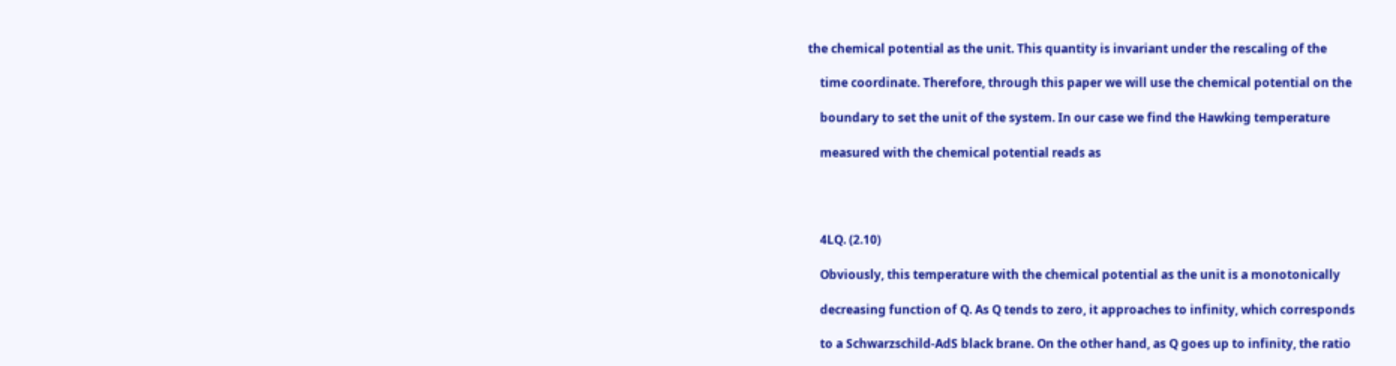the chemical potential as the unit. This quantity is invariant under the rescaling of the

    time coordinate. Therefore, through this paper we will use the chemical potential on the

    boundary to set the unit of the system. In our case we find the Hawking temperature

    measured with the chemical potential reads as




    4LQ. (2.10)

    Obviously, this temperature with the chemical potential as the unit is a monotonically

    decreasing function of Q. As Q tends to zero, it approaches to infinity, which corresponds

    to a Schwarzschild-AdS black brane. On the other hand, as Q goes up to infinity, the ratio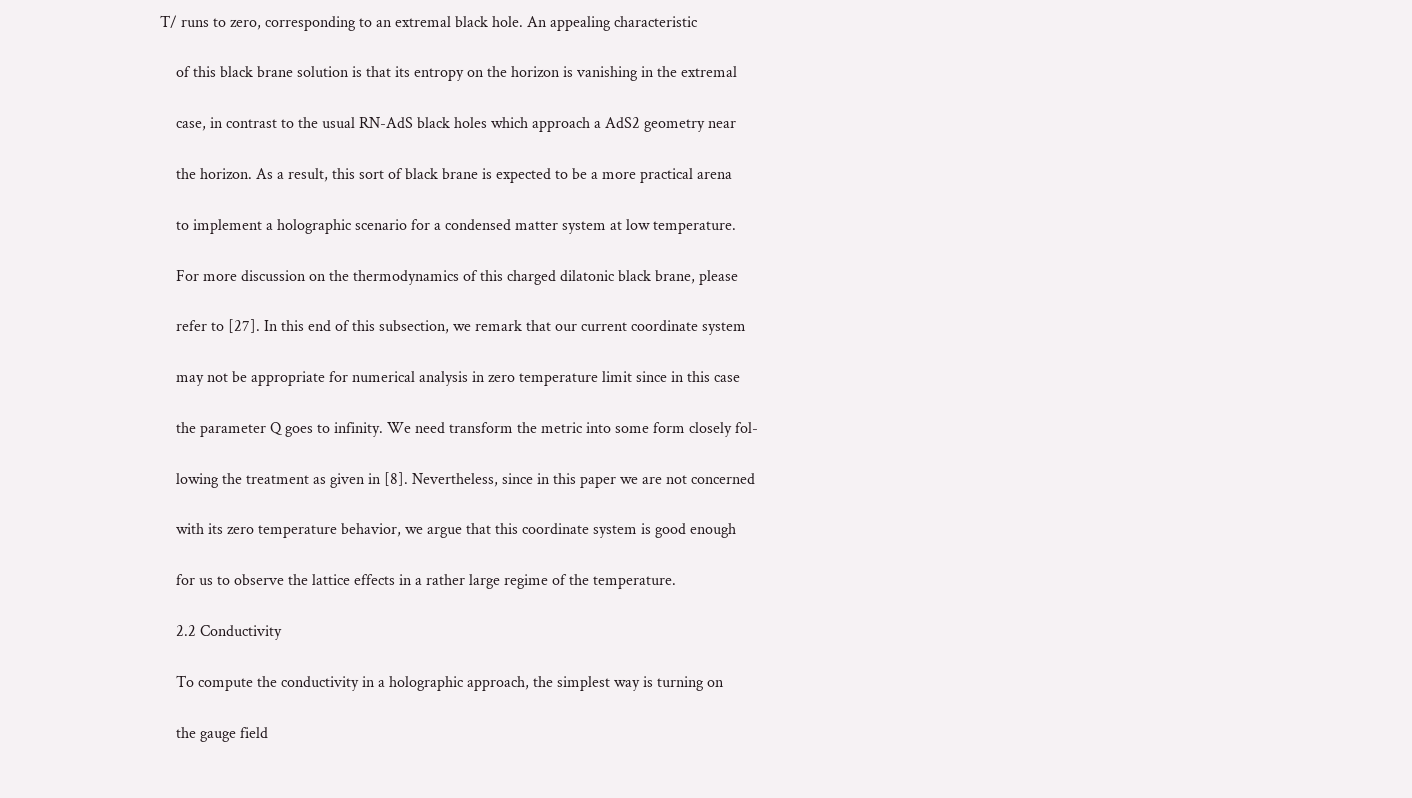T/ runs to zero, corresponding to an extremal black hole. An appealing characteristic

    of this black brane solution is that its entropy on the horizon is vanishing in the extremal

    case, in contrast to the usual RN-AdS black holes which approach a AdS2 geometry near

    the horizon. As a result, this sort of black brane is expected to be a more practical arena

    to implement a holographic scenario for a condensed matter system at low temperature.

    For more discussion on the thermodynamics of this charged dilatonic black brane, please

    refer to [27]. In this end of this subsection, we remark that our current coordinate system

    may not be appropriate for numerical analysis in zero temperature limit since in this case

    the parameter Q goes to infinity. We need transform the metric into some form closely fol-

    lowing the treatment as given in [8]. Nevertheless, since in this paper we are not concerned

    with its zero temperature behavior, we argue that this coordinate system is good enough

    for us to observe the lattice effects in a rather large regime of the temperature.

    2.2 Conductivity

    To compute the conductivity in a holographic approach, the simplest way is turning on

    the gauge field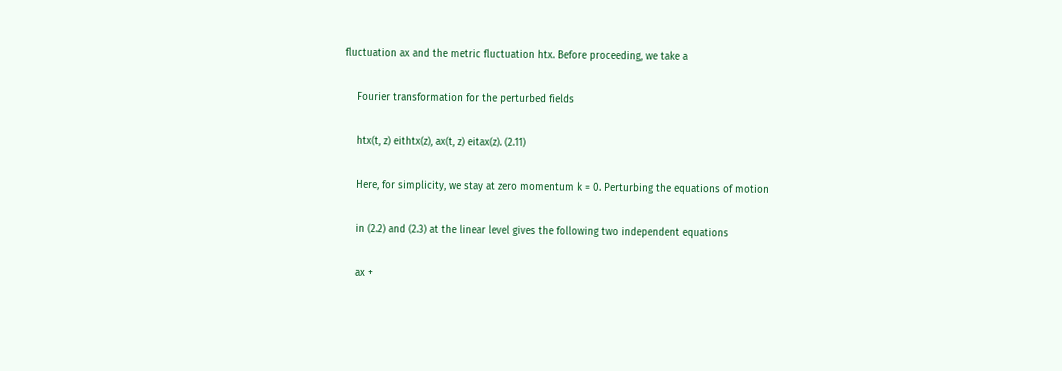fluctuation ax and the metric fluctuation htx. Before proceeding, we take a

    Fourier transformation for the perturbed fields

    htx(t, z) eithtx(z), ax(t, z) eitax(z). (2.11)

    Here, for simplicity, we stay at zero momentum k = 0. Perturbing the equations of motion

    in (2.2) and (2.3) at the linear level gives the following two independent equations

    ax +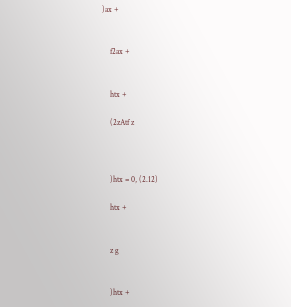)ax +


    f2ax +


    htx +

    (2zAtf z



    )htx = 0, (2.12)

    htx +


    z g


    )htx +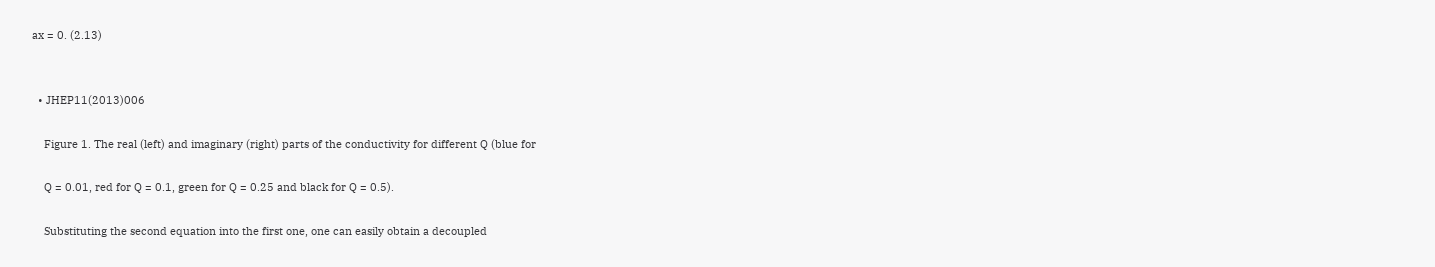ax = 0. (2.13)


  • JHEP11(2013)006

    Figure 1. The real (left) and imaginary (right) parts of the conductivity for different Q (blue for

    Q = 0.01, red for Q = 0.1, green for Q = 0.25 and black for Q = 0.5).

    Substituting the second equation into the first one, one can easily obtain a decoupled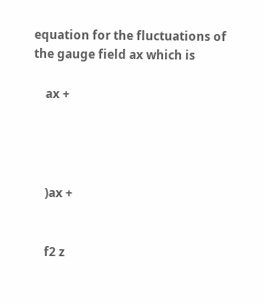equation for the fluctuations of the gauge field ax which is

    ax +




    )ax +


    f2 z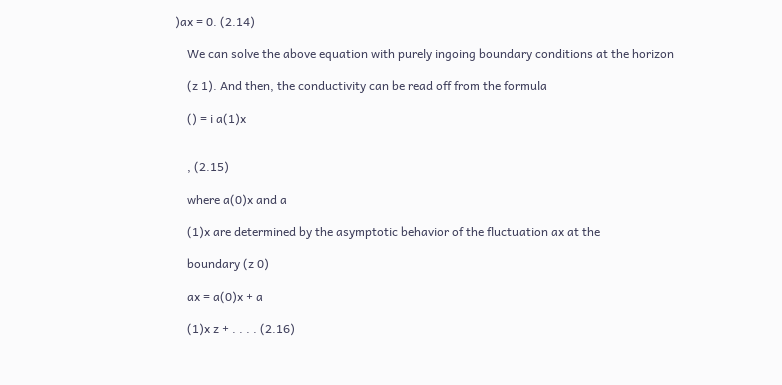)ax = 0. (2.14)

    We can solve the above equation with purely ingoing boundary conditions at the horizon

    (z 1). And then, the conductivity can be read off from the formula

    () = i a(1)x


    , (2.15)

    where a(0)x and a

    (1)x are determined by the asymptotic behavior of the fluctuation ax at the

    boundary (z 0)

    ax = a(0)x + a

    (1)x z + . . . . (2.16)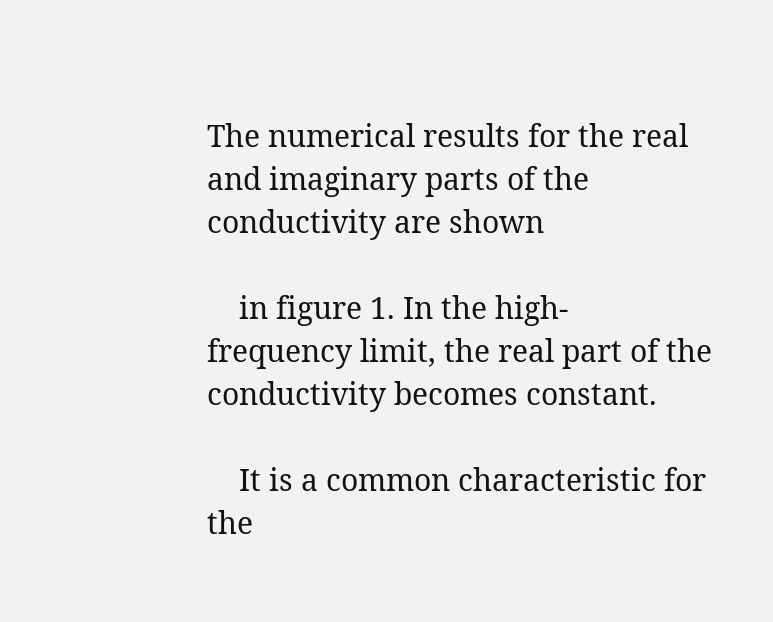The numerical results for the real and imaginary parts of the conductivity are shown

    in figure 1. In the high-frequency limit, the real part of the conductivity becomes constant.

    It is a common characteristic for the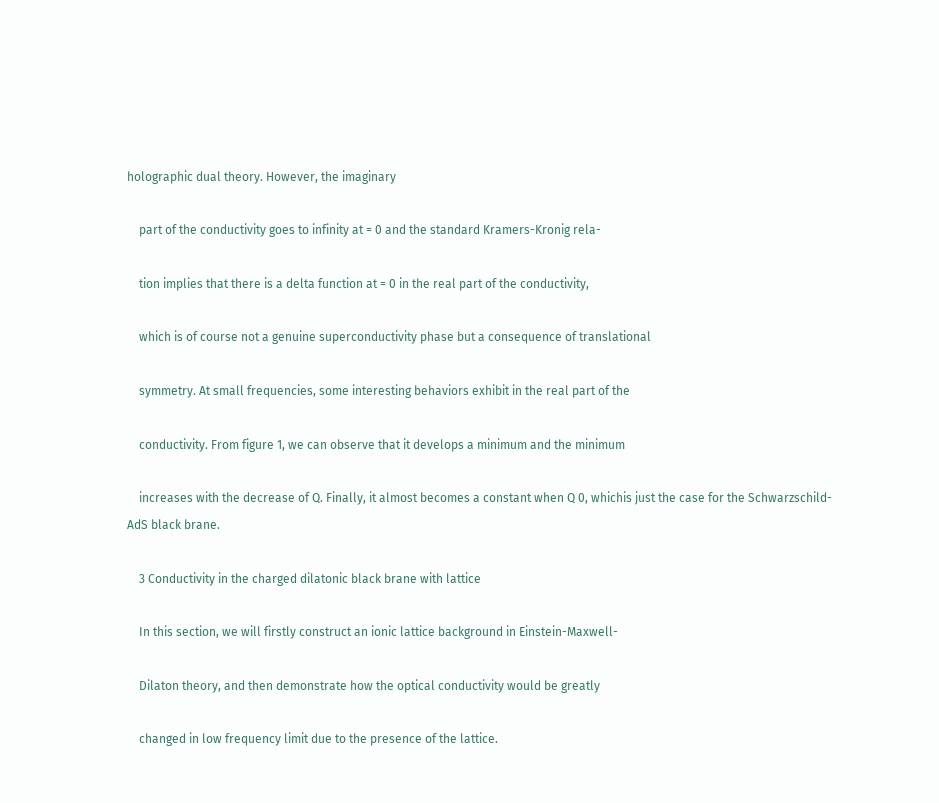holographic dual theory. However, the imaginary

    part of the conductivity goes to infinity at = 0 and the standard Kramers-Kronig rela-

    tion implies that there is a delta function at = 0 in the real part of the conductivity,

    which is of course not a genuine superconductivity phase but a consequence of translational

    symmetry. At small frequencies, some interesting behaviors exhibit in the real part of the

    conductivity. From figure 1, we can observe that it develops a minimum and the minimum

    increases with the decrease of Q. Finally, it almost becomes a constant when Q 0, whichis just the case for the Schwarzschild-AdS black brane.

    3 Conductivity in the charged dilatonic black brane with lattice

    In this section, we will firstly construct an ionic lattice background in Einstein-Maxwell-

    Dilaton theory, and then demonstrate how the optical conductivity would be greatly

    changed in low frequency limit due to the presence of the lattice.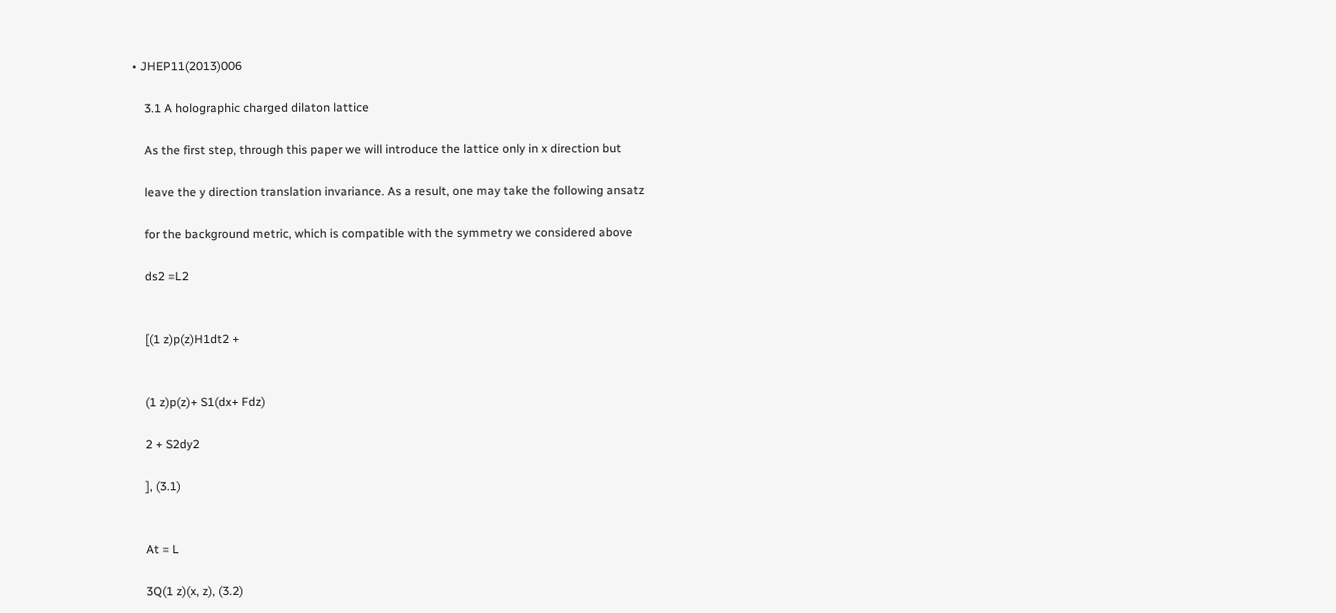• JHEP11(2013)006

    3.1 A holographic charged dilaton lattice

    As the first step, through this paper we will introduce the lattice only in x direction but

    leave the y direction translation invariance. As a result, one may take the following ansatz

    for the background metric, which is compatible with the symmetry we considered above

    ds2 =L2


    [(1 z)p(z)H1dt2 +


    (1 z)p(z)+ S1(dx+ Fdz)

    2 + S2dy2

    ], (3.1)


    At = L

    3Q(1 z)(x, z), (3.2)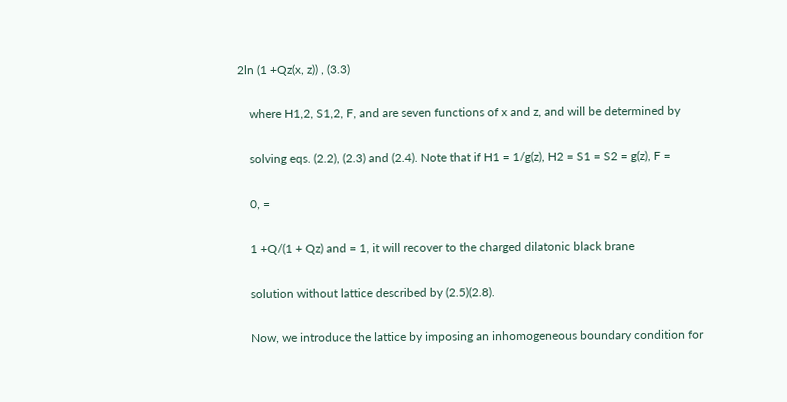2ln (1 +Qz(x, z)) , (3.3)

    where H1,2, S1,2, F, and are seven functions of x and z, and will be determined by

    solving eqs. (2.2), (2.3) and (2.4). Note that if H1 = 1/g(z), H2 = S1 = S2 = g(z), F =

    0, =

    1 +Q/(1 + Qz) and = 1, it will recover to the charged dilatonic black brane

    solution without lattice described by (2.5)(2.8).

    Now, we introduce the lattice by imposing an inhomogeneous boundary condition for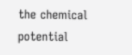the chemical potential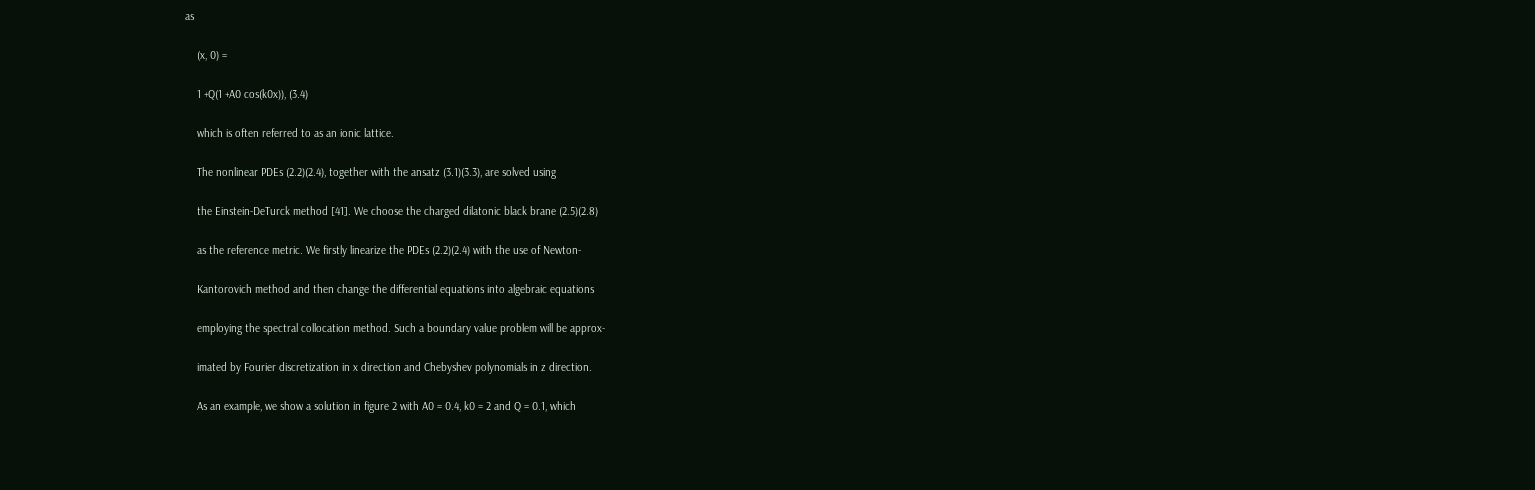as

    (x, 0) =

    1 +Q(1 +A0 cos(k0x)), (3.4)

    which is often referred to as an ionic lattice.

    The nonlinear PDEs (2.2)(2.4), together with the ansatz (3.1)(3.3), are solved using

    the Einstein-DeTurck method [41]. We choose the charged dilatonic black brane (2.5)(2.8)

    as the reference metric. We firstly linearize the PDEs (2.2)(2.4) with the use of Newton-

    Kantorovich method and then change the differential equations into algebraic equations

    employing the spectral collocation method. Such a boundary value problem will be approx-

    imated by Fourier discretization in x direction and Chebyshev polynomials in z direction.

    As an example, we show a solution in figure 2 with A0 = 0.4, k0 = 2 and Q = 0.1, which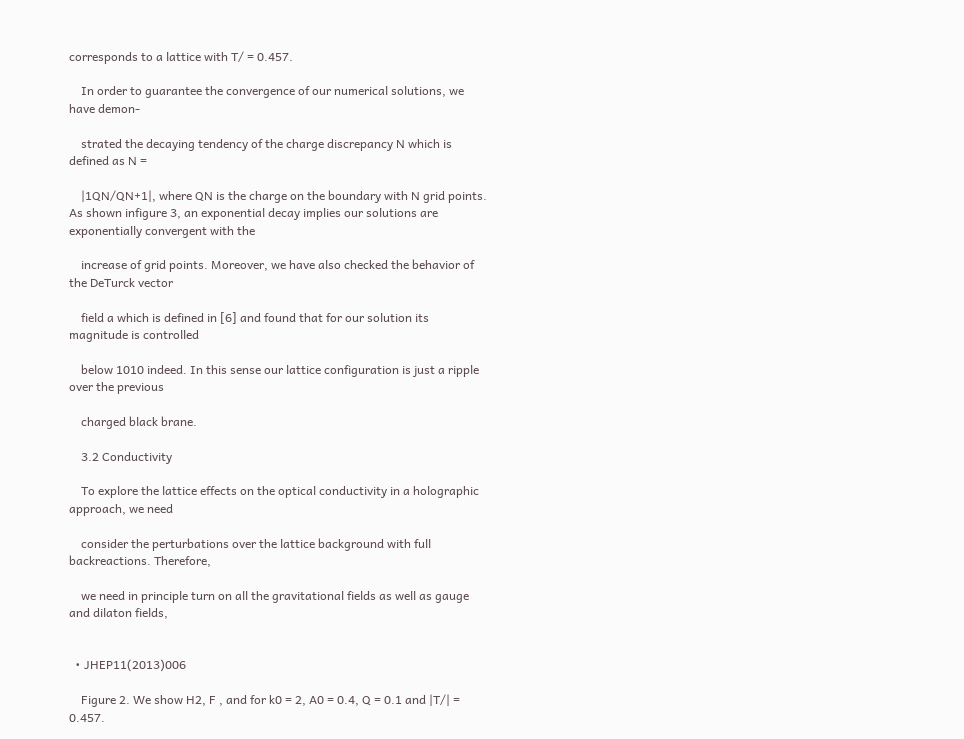corresponds to a lattice with T/ = 0.457.

    In order to guarantee the convergence of our numerical solutions, we have demon-

    strated the decaying tendency of the charge discrepancy N which is defined as N =

    |1QN/QN+1|, where QN is the charge on the boundary with N grid points. As shown infigure 3, an exponential decay implies our solutions are exponentially convergent with the

    increase of grid points. Moreover, we have also checked the behavior of the DeTurck vector

    field a which is defined in [6] and found that for our solution its magnitude is controlled

    below 1010 indeed. In this sense our lattice configuration is just a ripple over the previous

    charged black brane.

    3.2 Conductivity

    To explore the lattice effects on the optical conductivity in a holographic approach, we need

    consider the perturbations over the lattice background with full backreactions. Therefore,

    we need in principle turn on all the gravitational fields as well as gauge and dilaton fields,


  • JHEP11(2013)006

    Figure 2. We show H2, F , and for k0 = 2, A0 = 0.4, Q = 0.1 and |T/| = 0.457.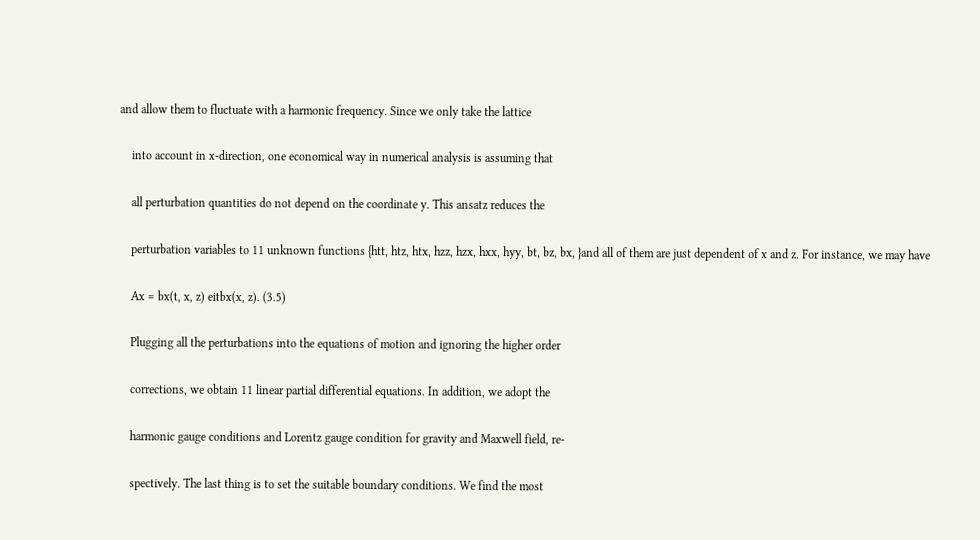and allow them to fluctuate with a harmonic frequency. Since we only take the lattice

    into account in x-direction, one economical way in numerical analysis is assuming that

    all perturbation quantities do not depend on the coordinate y. This ansatz reduces the

    perturbation variables to 11 unknown functions {htt, htz, htx, hzz, hzx, hxx, hyy, bt, bz, bx, }and all of them are just dependent of x and z. For instance, we may have

    Ax = bx(t, x, z) eitbx(x, z). (3.5)

    Plugging all the perturbations into the equations of motion and ignoring the higher order

    corrections, we obtain 11 linear partial differential equations. In addition, we adopt the

    harmonic gauge conditions and Lorentz gauge condition for gravity and Maxwell field, re-

    spectively. The last thing is to set the suitable boundary conditions. We find the most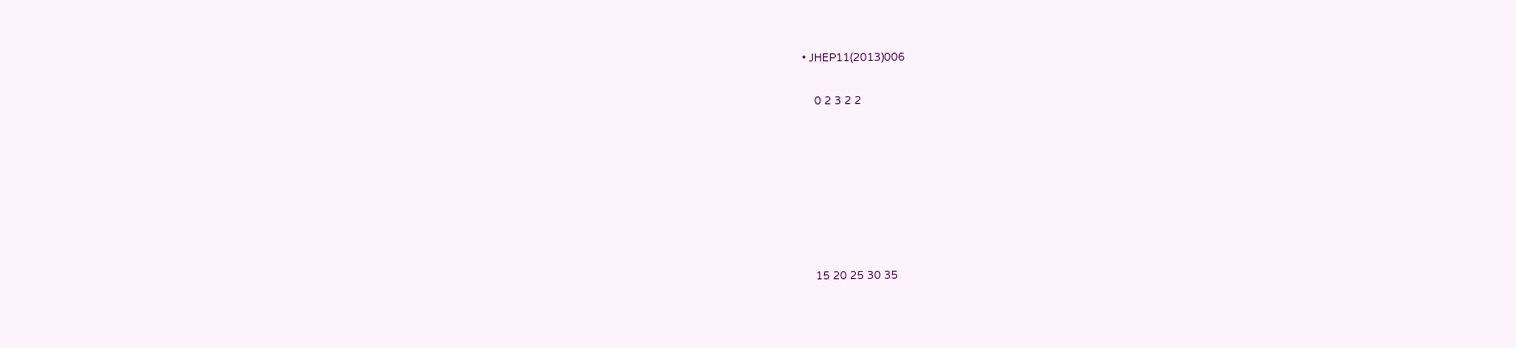• JHEP11(2013)006

    0 2 3 2 2







    15 20 25 30 35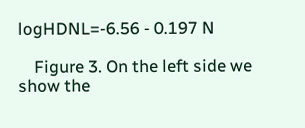logHDNL=-6.56 - 0.197 N

    Figure 3. On the left side we show the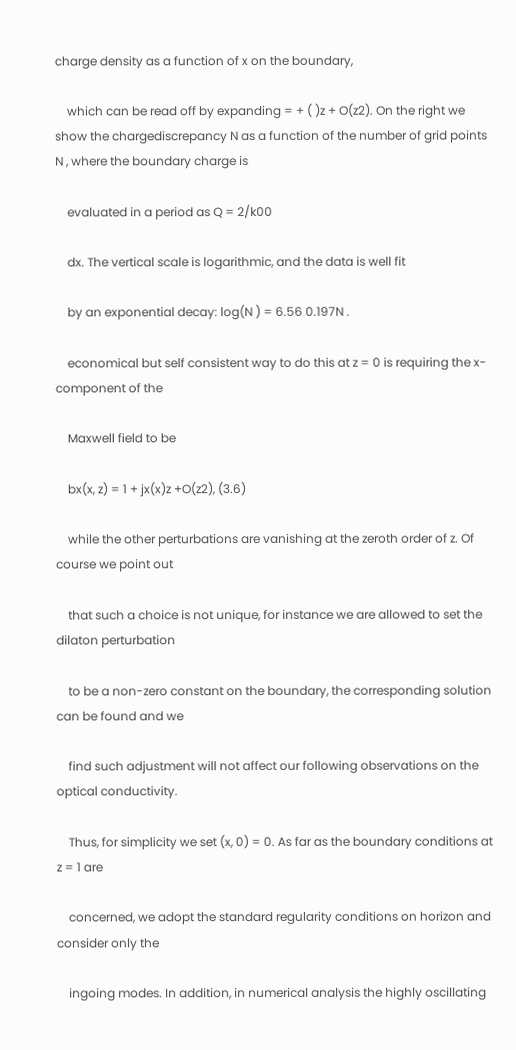charge density as a function of x on the boundary,

    which can be read off by expanding = + ( )z + O(z2). On the right we show the chargediscrepancy N as a function of the number of grid points N , where the boundary charge is

    evaluated in a period as Q = 2/k00

    dx. The vertical scale is logarithmic, and the data is well fit

    by an exponential decay: log(N ) = 6.56 0.197N .

    economical but self consistent way to do this at z = 0 is requiring the x-component of the

    Maxwell field to be

    bx(x, z) = 1 + jx(x)z +O(z2), (3.6)

    while the other perturbations are vanishing at the zeroth order of z. Of course we point out

    that such a choice is not unique, for instance we are allowed to set the dilaton perturbation

    to be a non-zero constant on the boundary, the corresponding solution can be found and we

    find such adjustment will not affect our following observations on the optical conductivity.

    Thus, for simplicity we set (x, 0) = 0. As far as the boundary conditions at z = 1 are

    concerned, we adopt the standard regularity conditions on horizon and consider only the

    ingoing modes. In addition, in numerical analysis the highly oscillating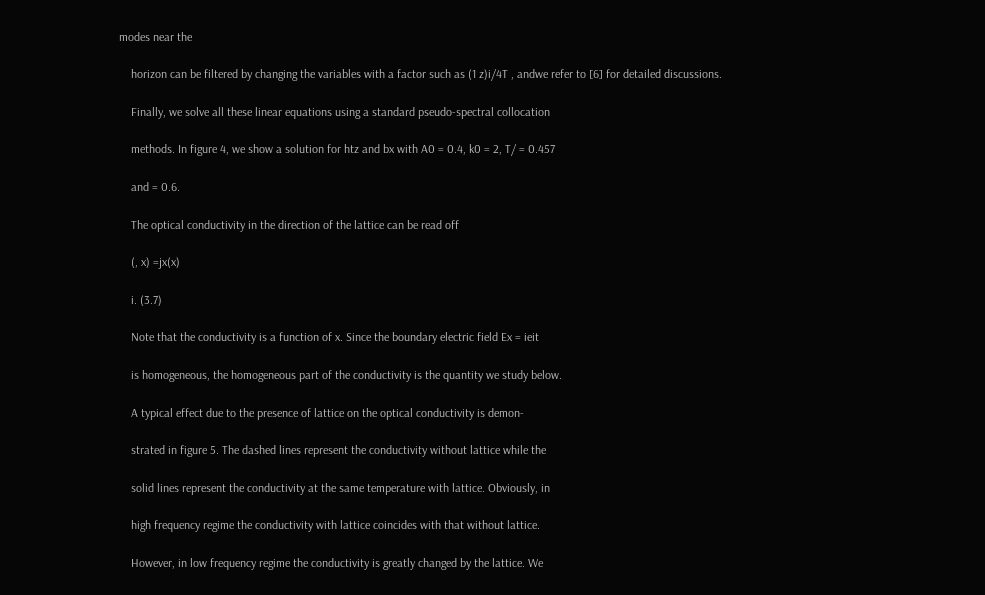modes near the

    horizon can be filtered by changing the variables with a factor such as (1 z)i/4T , andwe refer to [6] for detailed discussions.

    Finally, we solve all these linear equations using a standard pseudo-spectral collocation

    methods. In figure 4, we show a solution for htz and bx with A0 = 0.4, k0 = 2, T/ = 0.457

    and = 0.6.

    The optical conductivity in the direction of the lattice can be read off

    (, x) =jx(x)

    i. (3.7)

    Note that the conductivity is a function of x. Since the boundary electric field Ex = ieit

    is homogeneous, the homogeneous part of the conductivity is the quantity we study below.

    A typical effect due to the presence of lattice on the optical conductivity is demon-

    strated in figure 5. The dashed lines represent the conductivity without lattice while the

    solid lines represent the conductivity at the same temperature with lattice. Obviously, in

    high frequency regime the conductivity with lattice coincides with that without lattice.

    However, in low frequency regime the conductivity is greatly changed by the lattice. We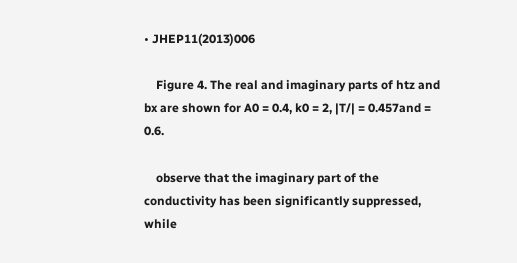• JHEP11(2013)006

    Figure 4. The real and imaginary parts of htz and bx are shown for A0 = 0.4, k0 = 2, |T/| = 0.457and = 0.6.

    observe that the imaginary part of the conductivity has been significantly suppressed, while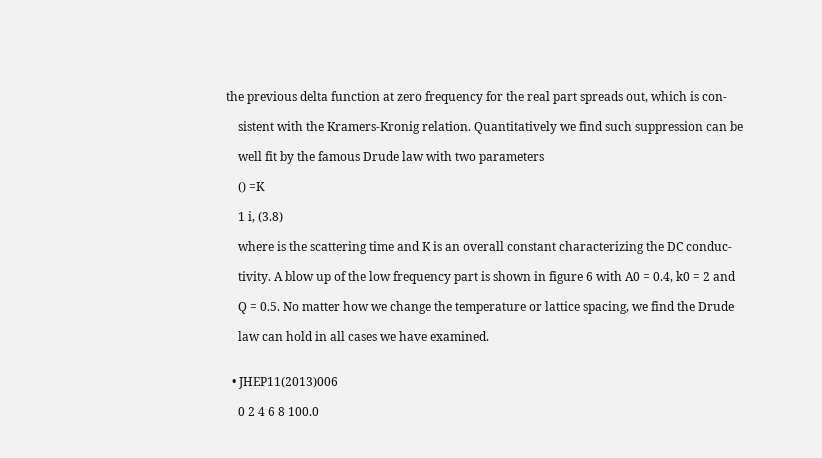the previous delta function at zero frequency for the real part spreads out, which is con-

    sistent with the Kramers-Kronig relation. Quantitatively we find such suppression can be

    well fit by the famous Drude law with two parameters

    () =K

    1 i, (3.8)

    where is the scattering time and K is an overall constant characterizing the DC conduc-

    tivity. A blow up of the low frequency part is shown in figure 6 with A0 = 0.4, k0 = 2 and

    Q = 0.5. No matter how we change the temperature or lattice spacing, we find the Drude

    law can hold in all cases we have examined.


  • JHEP11(2013)006

    0 2 4 6 8 100.0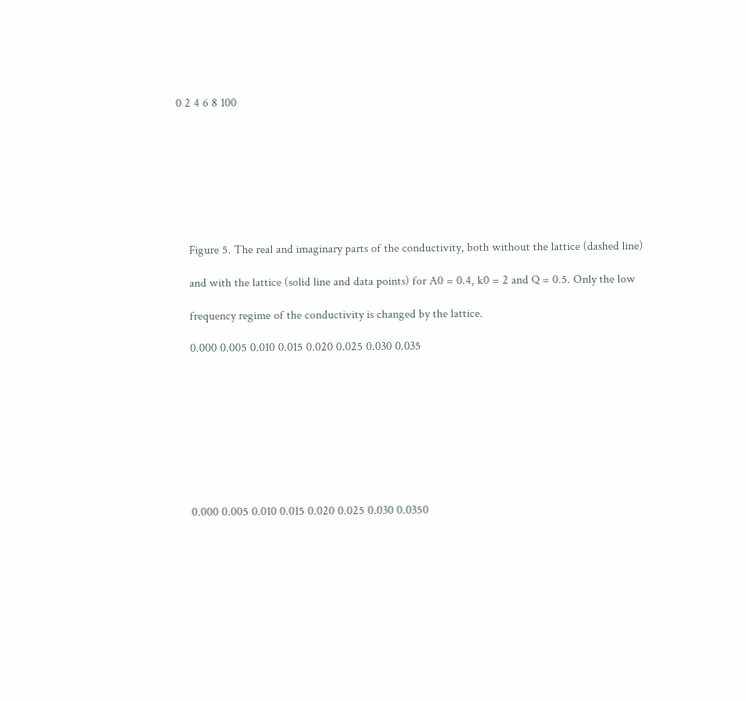0 2 4 6 8 100








    Figure 5. The real and imaginary parts of the conductivity, both without the lattice (dashed line)

    and with the lattice (solid line and data points) for A0 = 0.4, k0 = 2 and Q = 0.5. Only the low

    frequency regime of the conductivity is changed by the lattice.

    0.000 0.005 0.010 0.015 0.020 0.025 0.030 0.035









    0.000 0.005 0.010 0.015 0.020 0.025 0.030 0.0350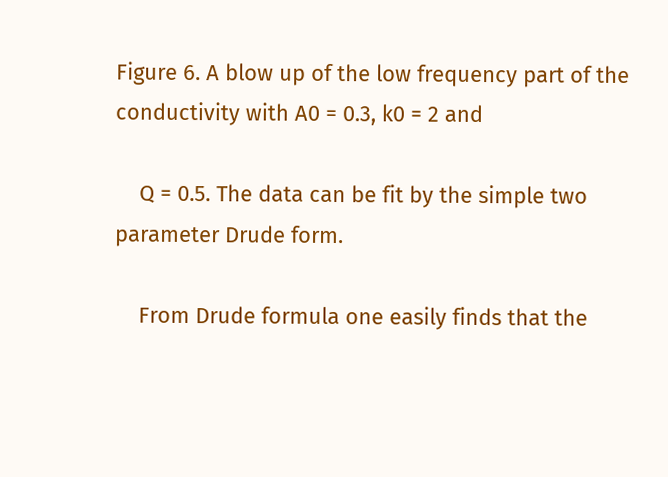Figure 6. A blow up of the low frequency part of the conductivity with A0 = 0.3, k0 = 2 and

    Q = 0.5. The data can be fit by the simple two parameter Drude form.

    From Drude formula one easily finds that the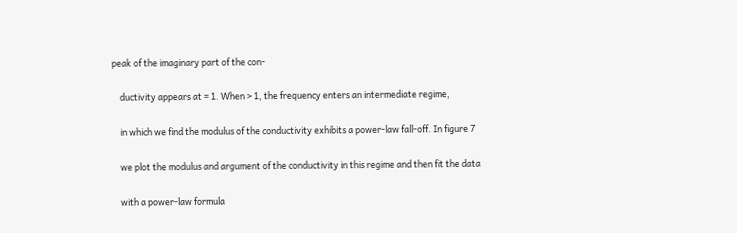peak of the imaginary part of the con-

    ductivity appears at = 1. When > 1, the frequency enters an intermediate regime,

    in which we find the modulus of the conductivity exhibits a power-law fall-off. In figure 7

    we plot the modulus and argument of the conductivity in this regime and then fit the data

    with a power-law formula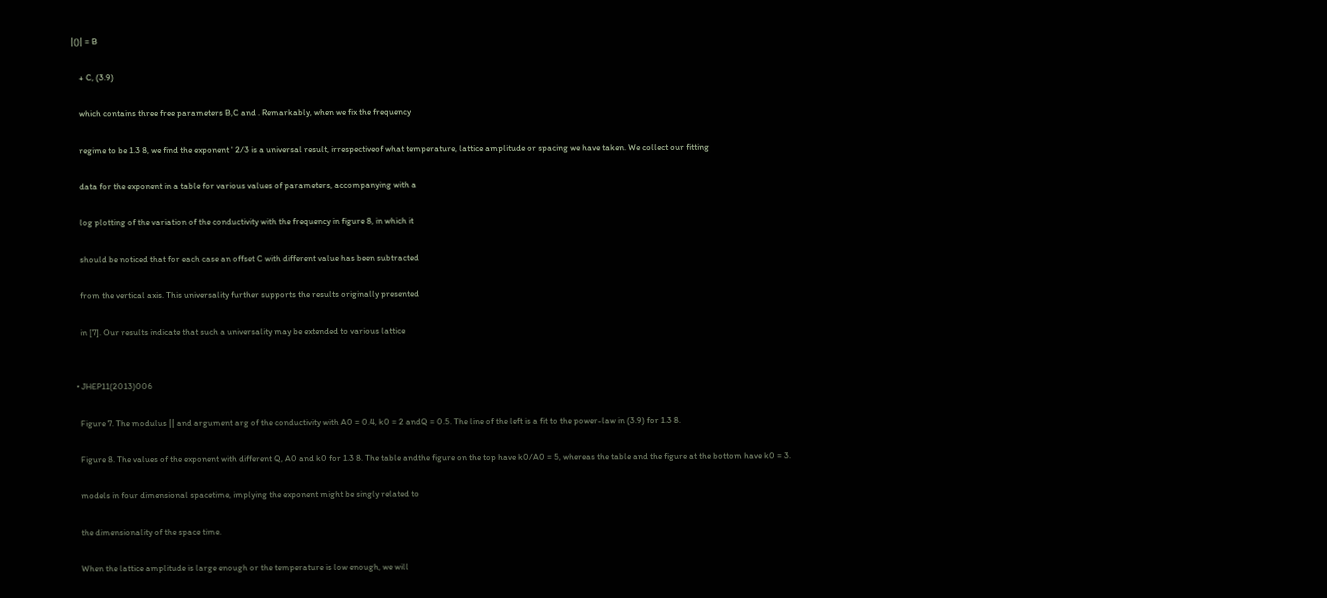|()| = B

    + C, (3.9)

    which contains three free parameters B,C and . Remarkably, when we fix the frequency

    regime to be 1.3 8, we find the exponent ' 2/3 is a universal result, irrespectiveof what temperature, lattice amplitude or spacing we have taken. We collect our fitting

    data for the exponent in a table for various values of parameters, accompanying with a

    log plotting of the variation of the conductivity with the frequency in figure 8, in which it

    should be noticed that for each case an offset C with different value has been subtracted

    from the vertical axis. This universality further supports the results originally presented

    in [7]. Our results indicate that such a universality may be extended to various lattice


  • JHEP11(2013)006

    Figure 7. The modulus || and argument arg of the conductivity with A0 = 0.4, k0 = 2 andQ = 0.5. The line of the left is a fit to the power-law in (3.9) for 1.3 8.

    Figure 8. The values of the exponent with different Q, A0 and k0 for 1.3 8. The table andthe figure on the top have k0/A0 = 5, whereas the table and the figure at the bottom have k0 = 3.

    models in four dimensional spacetime, implying the exponent might be singly related to

    the dimensionality of the space time.

    When the lattice amplitude is large enough or the temperature is low enough, we will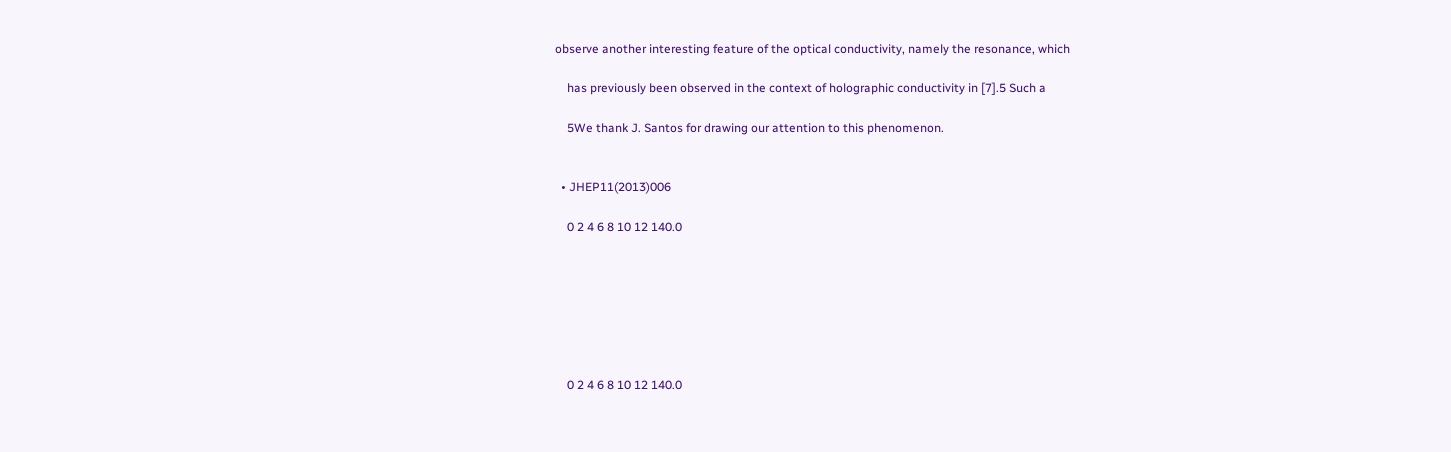observe another interesting feature of the optical conductivity, namely the resonance, which

    has previously been observed in the context of holographic conductivity in [7].5 Such a

    5We thank J. Santos for drawing our attention to this phenomenon.


  • JHEP11(2013)006

    0 2 4 6 8 10 12 140.0







    0 2 4 6 8 10 12 140.0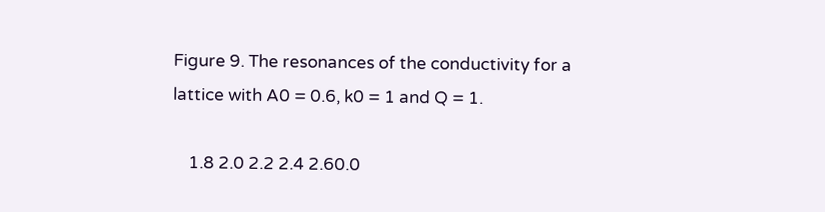Figure 9. The resonances of the conductivity for a lattice with A0 = 0.6, k0 = 1 and Q = 1.

    1.8 2.0 2.2 2.4 2.60.0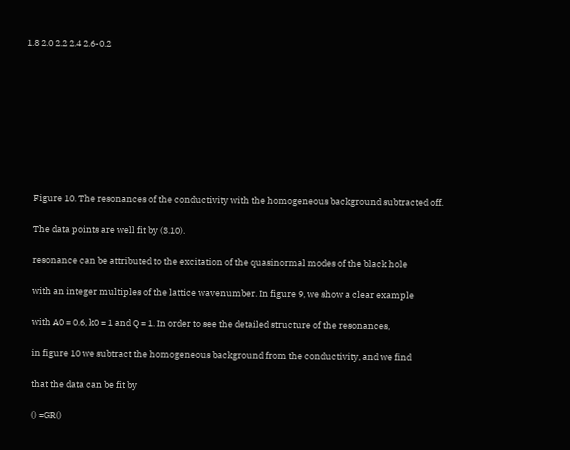1.8 2.0 2.2 2.4 2.6-0.2









    Figure 10. The resonances of the conductivity with the homogeneous background subtracted off.

    The data points are well fit by (3.10).

    resonance can be attributed to the excitation of the quasinormal modes of the black hole

    with an integer multiples of the lattice wavenumber. In figure 9, we show a clear example

    with A0 = 0.6, k0 = 1 and Q = 1. In order to see the detailed structure of the resonances,

    in figure 10 we subtract the homogeneous background from the conductivity, and we find

    that the data can be fit by

    () =GR()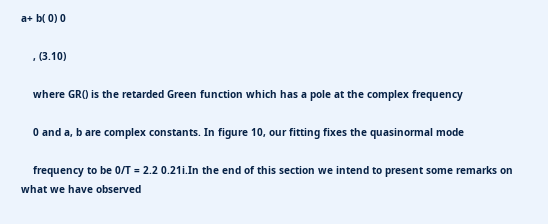a+ b( 0) 0

    , (3.10)

    where GR() is the retarded Green function which has a pole at the complex frequency

    0 and a, b are complex constants. In figure 10, our fitting fixes the quasinormal mode

    frequency to be 0/T = 2.2 0.21i.In the end of this section we intend to present some remarks on what we have observed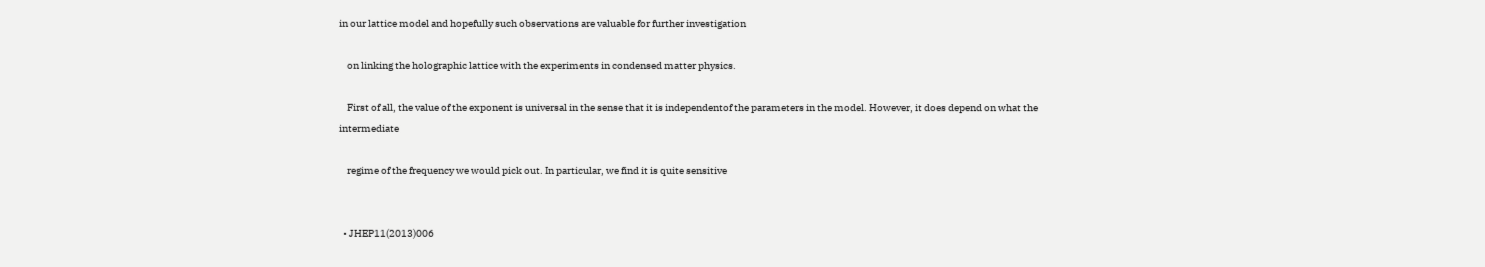in our lattice model and hopefully such observations are valuable for further investigation

    on linking the holographic lattice with the experiments in condensed matter physics.

    First of all, the value of the exponent is universal in the sense that it is independentof the parameters in the model. However, it does depend on what the intermediate

    regime of the frequency we would pick out. In particular, we find it is quite sensitive


  • JHEP11(2013)006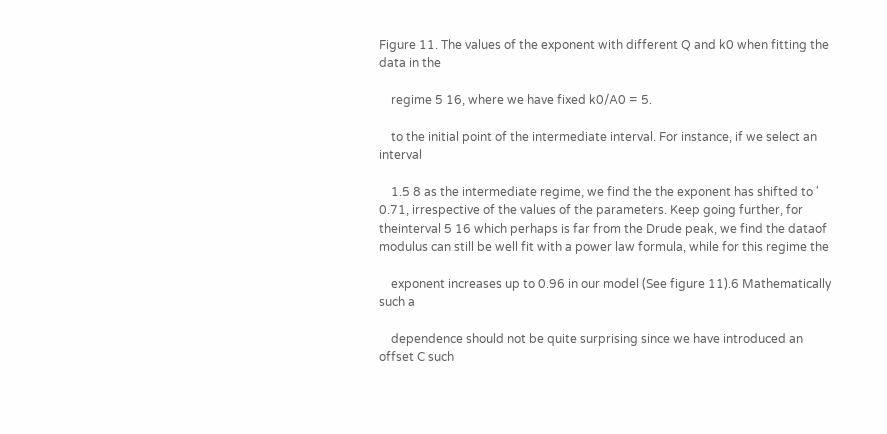Figure 11. The values of the exponent with different Q and k0 when fitting the data in the

    regime 5 16, where we have fixed k0/A0 = 5.

    to the initial point of the intermediate interval. For instance, if we select an interval

    1.5 8 as the intermediate regime, we find the the exponent has shifted to ' 0.71, irrespective of the values of the parameters. Keep going further, for theinterval 5 16 which perhaps is far from the Drude peak, we find the dataof modulus can still be well fit with a power law formula, while for this regime the

    exponent increases up to 0.96 in our model (See figure 11).6 Mathematically such a

    dependence should not be quite surprising since we have introduced an offset C such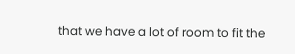that we have a lot of room to fit the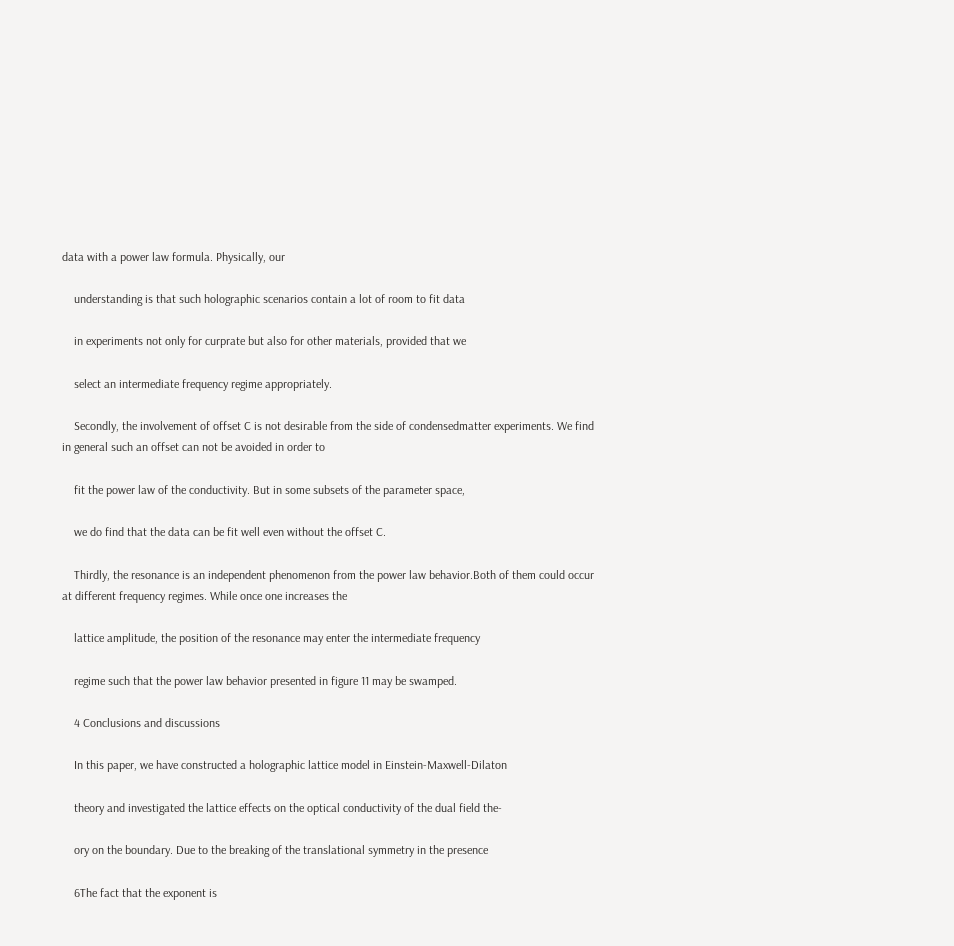data with a power law formula. Physically, our

    understanding is that such holographic scenarios contain a lot of room to fit data

    in experiments not only for curprate but also for other materials, provided that we

    select an intermediate frequency regime appropriately.

    Secondly, the involvement of offset C is not desirable from the side of condensedmatter experiments. We find in general such an offset can not be avoided in order to

    fit the power law of the conductivity. But in some subsets of the parameter space,

    we do find that the data can be fit well even without the offset C.

    Thirdly, the resonance is an independent phenomenon from the power law behavior.Both of them could occur at different frequency regimes. While once one increases the

    lattice amplitude, the position of the resonance may enter the intermediate frequency

    regime such that the power law behavior presented in figure 11 may be swamped.

    4 Conclusions and discussions

    In this paper, we have constructed a holographic lattice model in Einstein-Maxwell-Dilaton

    theory and investigated the lattice effects on the optical conductivity of the dual field the-

    ory on the boundary. Due to the breaking of the translational symmetry in the presence

    6The fact that the exponent is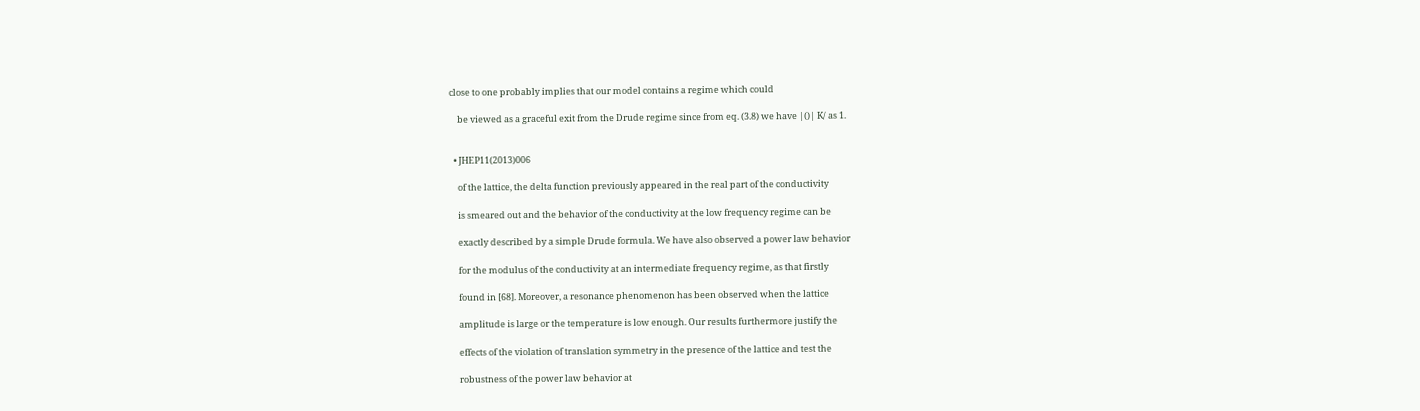close to one probably implies that our model contains a regime which could

    be viewed as a graceful exit from the Drude regime since from eq. (3.8) we have |()| K/ as 1.


  • JHEP11(2013)006

    of the lattice, the delta function previously appeared in the real part of the conductivity

    is smeared out and the behavior of the conductivity at the low frequency regime can be

    exactly described by a simple Drude formula. We have also observed a power law behavior

    for the modulus of the conductivity at an intermediate frequency regime, as that firstly

    found in [68]. Moreover, a resonance phenomenon has been observed when the lattice

    amplitude is large or the temperature is low enough. Our results furthermore justify the

    effects of the violation of translation symmetry in the presence of the lattice and test the

    robustness of the power law behavior at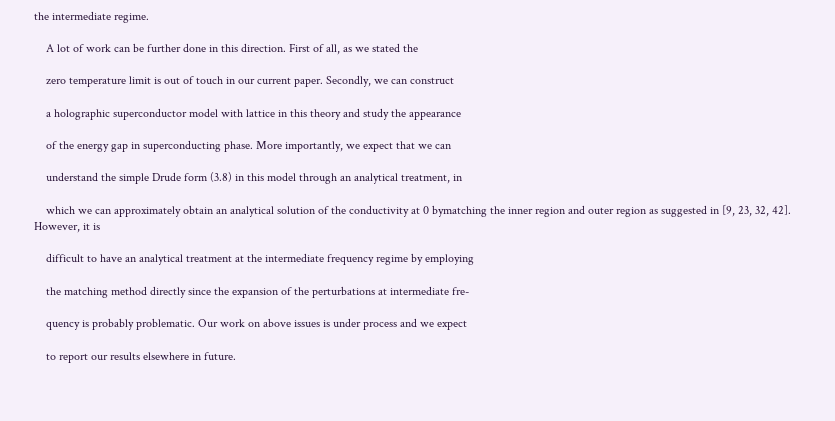the intermediate regime.

    A lot of work can be further done in this direction. First of all, as we stated the

    zero temperature limit is out of touch in our current paper. Secondly, we can construct

    a holographic superconductor model with lattice in this theory and study the appearance

    of the energy gap in superconducting phase. More importantly, we expect that we can

    understand the simple Drude form (3.8) in this model through an analytical treatment, in

    which we can approximately obtain an analytical solution of the conductivity at 0 bymatching the inner region and outer region as suggested in [9, 23, 32, 42]. However, it is

    difficult to have an analytical treatment at the intermediate frequency regime by employing

    the matching method directly since the expansion of the perturbations at intermediate fre-

    quency is probably problematic. Our work on above issues is under process and we expect

    to report our results elsewhere in future.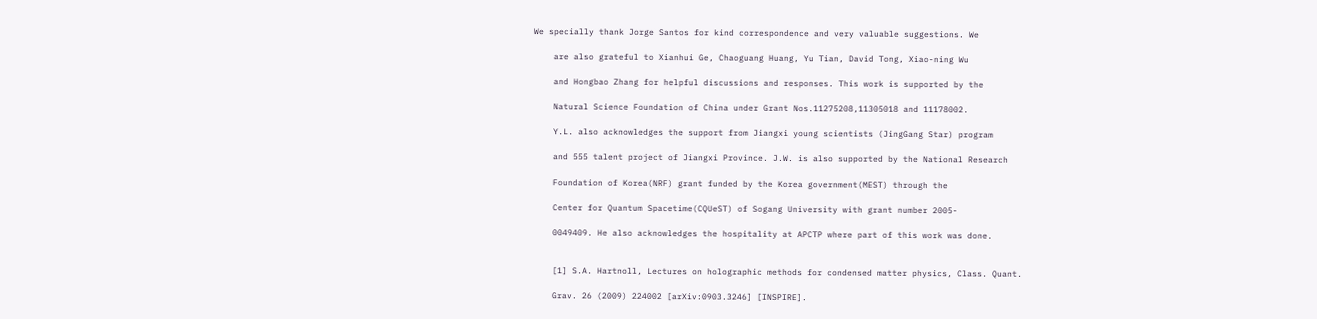We specially thank Jorge Santos for kind correspondence and very valuable suggestions. We

    are also grateful to Xianhui Ge, Chaoguang Huang, Yu Tian, David Tong, Xiao-ning Wu

    and Hongbao Zhang for helpful discussions and responses. This work is supported by the

    Natural Science Foundation of China under Grant Nos.11275208,11305018 and 11178002.

    Y.L. also acknowledges the support from Jiangxi young scientists (JingGang Star) program

    and 555 talent project of Jiangxi Province. J.W. is also supported by the National Research

    Foundation of Korea(NRF) grant funded by the Korea government(MEST) through the

    Center for Quantum Spacetime(CQUeST) of Sogang University with grant number 2005-

    0049409. He also acknowledges the hospitality at APCTP where part of this work was done.


    [1] S.A. Hartnoll, Lectures on holographic methods for condensed matter physics, Class. Quant.

    Grav. 26 (2009) 224002 [arXiv:0903.3246] [INSPIRE].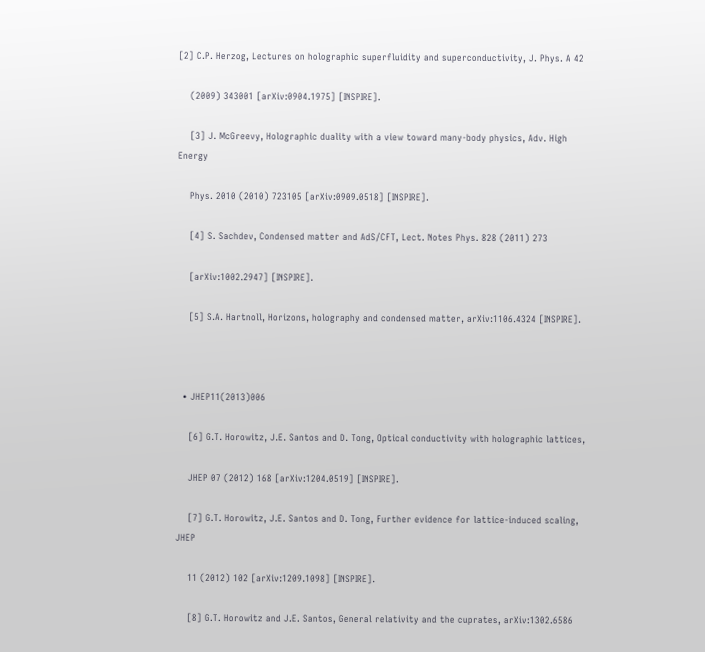[2] C.P. Herzog, Lectures on holographic superfluidity and superconductivity, J. Phys. A 42

    (2009) 343001 [arXiv:0904.1975] [INSPIRE].

    [3] J. McGreevy, Holographic duality with a view toward many-body physics, Adv. High Energy

    Phys. 2010 (2010) 723105 [arXiv:0909.0518] [INSPIRE].

    [4] S. Sachdev, Condensed matter and AdS/CFT, Lect. Notes Phys. 828 (2011) 273

    [arXiv:1002.2947] [INSPIRE].

    [5] S.A. Hartnoll, Horizons, holography and condensed matter, arXiv:1106.4324 [INSPIRE].



  • JHEP11(2013)006

    [6] G.T. Horowitz, J.E. Santos and D. Tong, Optical conductivity with holographic lattices,

    JHEP 07 (2012) 168 [arXiv:1204.0519] [INSPIRE].

    [7] G.T. Horowitz, J.E. Santos and D. Tong, Further evidence for lattice-induced scaling, JHEP

    11 (2012) 102 [arXiv:1209.1098] [INSPIRE].

    [8] G.T. Horowitz and J.E. Santos, General relativity and the cuprates, arXiv:1302.6586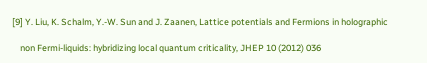[9] Y. Liu, K. Schalm, Y.-W. Sun and J. Zaanen, Lattice potentials and Fermions in holographic

    non Fermi-liquids: hybridizing local quantum criticality, JHEP 10 (2012) 036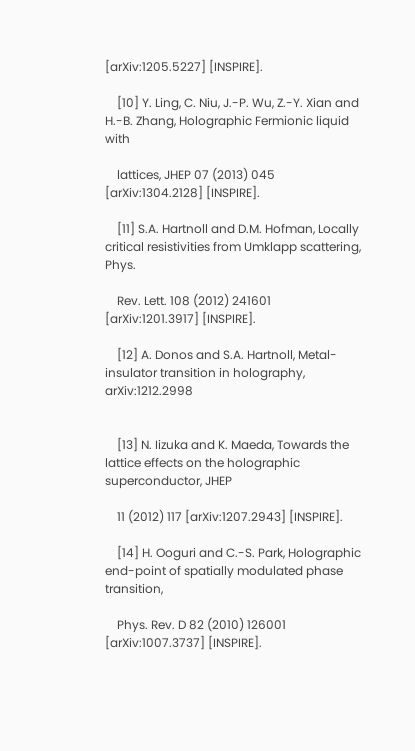[arXiv:1205.5227] [INSPIRE].

    [10] Y. Ling, C. Niu, J.-P. Wu, Z.-Y. Xian and H.-B. Zhang, Holographic Fermionic liquid with

    lattices, JHEP 07 (2013) 045 [arXiv:1304.2128] [INSPIRE].

    [11] S.A. Hartnoll and D.M. Hofman, Locally critical resistivities from Umklapp scattering, Phys.

    Rev. Lett. 108 (2012) 241601 [arXiv:1201.3917] [INSPIRE].

    [12] A. Donos and S.A. Hartnoll, Metal-insulator transition in holography, arXiv:1212.2998


    [13] N. Iizuka and K. Maeda, Towards the lattice effects on the holographic superconductor, JHEP

    11 (2012) 117 [arXiv:1207.2943] [INSPIRE].

    [14] H. Ooguri and C.-S. Park, Holographic end-point of spatially modulated phase transition,

    Phys. Rev. D 82 (2010) 126001 [arXiv:1007.3737] [INSPIRE].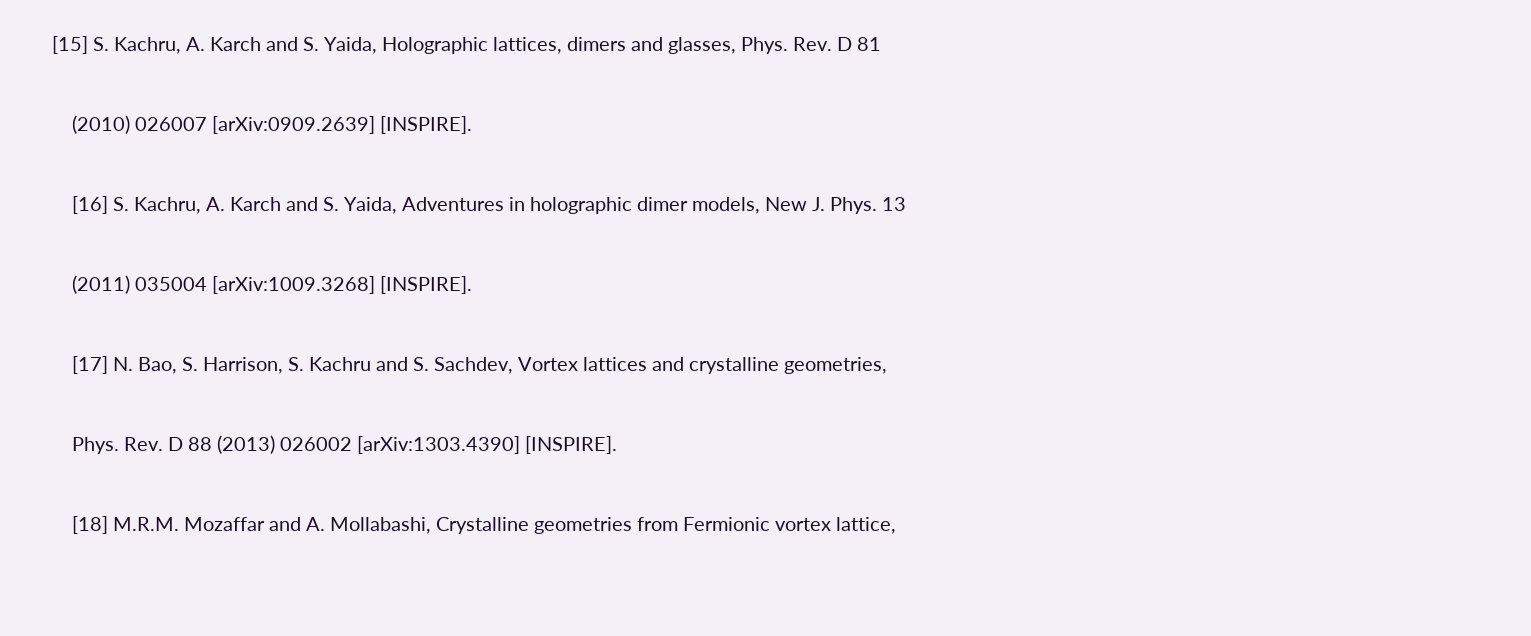[15] S. Kachru, A. Karch and S. Yaida, Holographic lattices, dimers and glasses, Phys. Rev. D 81

    (2010) 026007 [arXiv:0909.2639] [INSPIRE].

    [16] S. Kachru, A. Karch and S. Yaida, Adventures in holographic dimer models, New J. Phys. 13

    (2011) 035004 [arXiv:1009.3268] [INSPIRE].

    [17] N. Bao, S. Harrison, S. Kachru and S. Sachdev, Vortex lattices and crystalline geometries,

    Phys. Rev. D 88 (2013) 026002 [arXiv:1303.4390] [INSPIRE].

    [18] M.R.M. Mozaffar and A. Mollabashi, Crystalline geometries from Fermionic vortex lattice,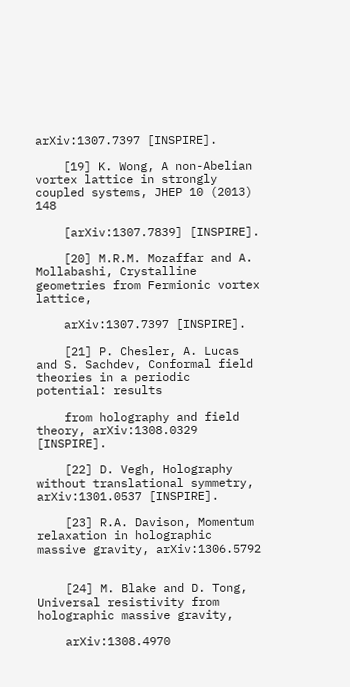arXiv:1307.7397 [INSPIRE].

    [19] K. Wong, A non-Abelian vortex lattice in strongly coupled systems, JHEP 10 (2013) 148

    [arXiv:1307.7839] [INSPIRE].

    [20] M.R.M. Mozaffar and A. Mollabashi, Crystalline geometries from Fermionic vortex lattice,

    arXiv:1307.7397 [INSPIRE].

    [21] P. Chesler, A. Lucas and S. Sachdev, Conformal field theories in a periodic potential: results

    from holography and field theory, arXiv:1308.0329 [INSPIRE].

    [22] D. Vegh, Holography without translational symmetry, arXiv:1301.0537 [INSPIRE].

    [23] R.A. Davison, Momentum relaxation in holographic massive gravity, arXiv:1306.5792


    [24] M. Blake and D. Tong, Universal resistivity from holographic massive gravity,

    arXiv:1308.4970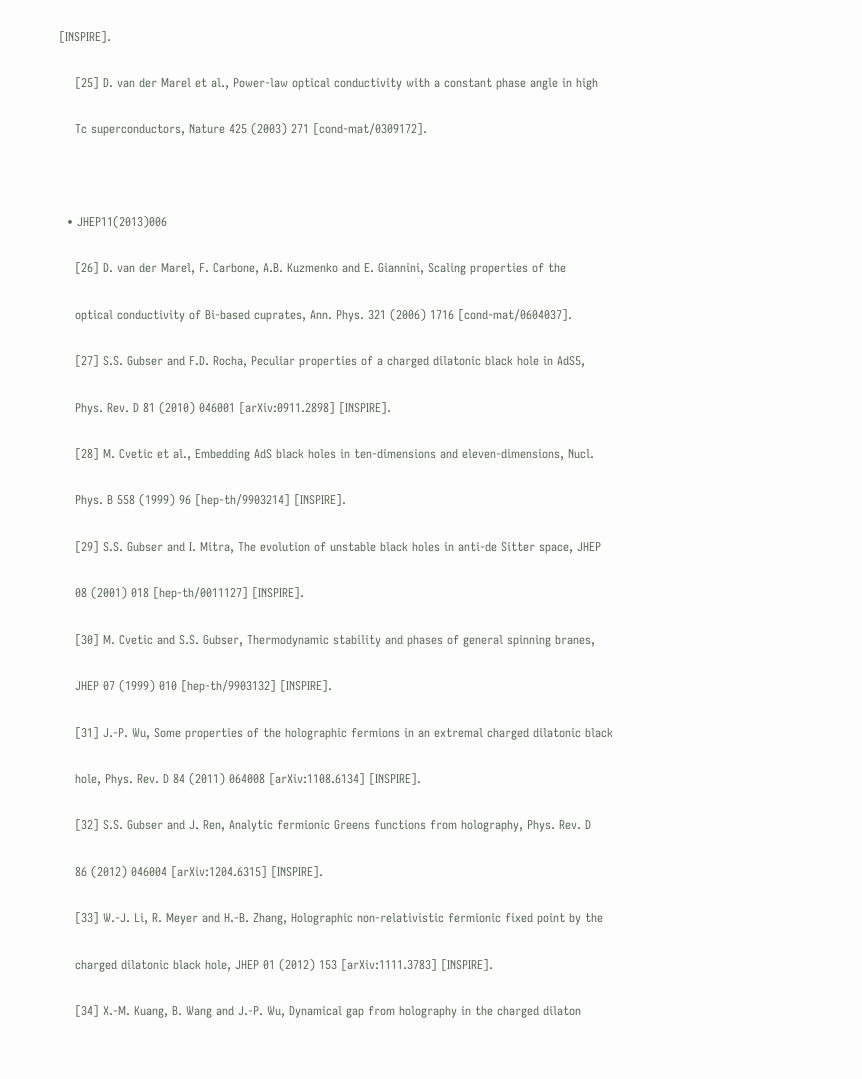[INSPIRE].

    [25] D. van der Marel et al., Power-law optical conductivity with a constant phase angle in high

    Tc superconductors, Nature 425 (2003) 271 [cond-mat/0309172].



  • JHEP11(2013)006

    [26] D. van der Marel, F. Carbone, A.B. Kuzmenko and E. Giannini, Scaling properties of the

    optical conductivity of Bi-based cuprates, Ann. Phys. 321 (2006) 1716 [cond-mat/0604037].

    [27] S.S. Gubser and F.D. Rocha, Peculiar properties of a charged dilatonic black hole in AdS5,

    Phys. Rev. D 81 (2010) 046001 [arXiv:0911.2898] [INSPIRE].

    [28] M. Cvetic et al., Embedding AdS black holes in ten-dimensions and eleven-dimensions, Nucl.

    Phys. B 558 (1999) 96 [hep-th/9903214] [INSPIRE].

    [29] S.S. Gubser and I. Mitra, The evolution of unstable black holes in anti-de Sitter space, JHEP

    08 (2001) 018 [hep-th/0011127] [INSPIRE].

    [30] M. Cvetic and S.S. Gubser, Thermodynamic stability and phases of general spinning branes,

    JHEP 07 (1999) 010 [hep-th/9903132] [INSPIRE].

    [31] J.-P. Wu, Some properties of the holographic fermions in an extremal charged dilatonic black

    hole, Phys. Rev. D 84 (2011) 064008 [arXiv:1108.6134] [INSPIRE].

    [32] S.S. Gubser and J. Ren, Analytic fermionic Greens functions from holography, Phys. Rev. D

    86 (2012) 046004 [arXiv:1204.6315] [INSPIRE].

    [33] W.-J. Li, R. Meyer and H.-B. Zhang, Holographic non-relativistic fermionic fixed point by the

    charged dilatonic black hole, JHEP 01 (2012) 153 [arXiv:1111.3783] [INSPIRE].

    [34] X.-M. Kuang, B. Wang and J.-P. Wu, Dynamical gap from holography in the charged dilaton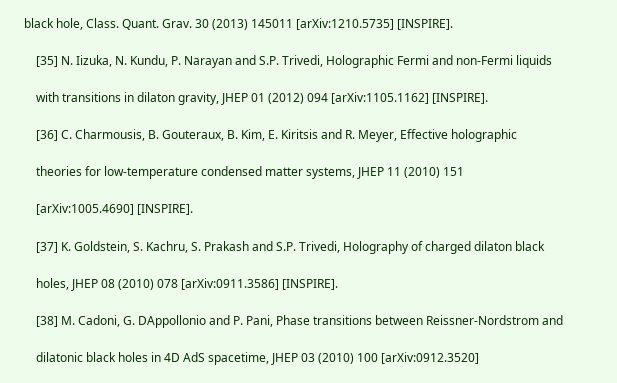black hole, Class. Quant. Grav. 30 (2013) 145011 [arXiv:1210.5735] [INSPIRE].

    [35] N. Iizuka, N. Kundu, P. Narayan and S.P. Trivedi, Holographic Fermi and non-Fermi liquids

    with transitions in dilaton gravity, JHEP 01 (2012) 094 [arXiv:1105.1162] [INSPIRE].

    [36] C. Charmousis, B. Gouteraux, B. Kim, E. Kiritsis and R. Meyer, Effective holographic

    theories for low-temperature condensed matter systems, JHEP 11 (2010) 151

    [arXiv:1005.4690] [INSPIRE].

    [37] K. Goldstein, S. Kachru, S. Prakash and S.P. Trivedi, Holography of charged dilaton black

    holes, JHEP 08 (2010) 078 [arXiv:0911.3586] [INSPIRE].

    [38] M. Cadoni, G. DAppollonio and P. Pani, Phase transitions between Reissner-Nordstrom and

    dilatonic black holes in 4D AdS spacetime, JHEP 03 (2010) 100 [arXiv:0912.3520]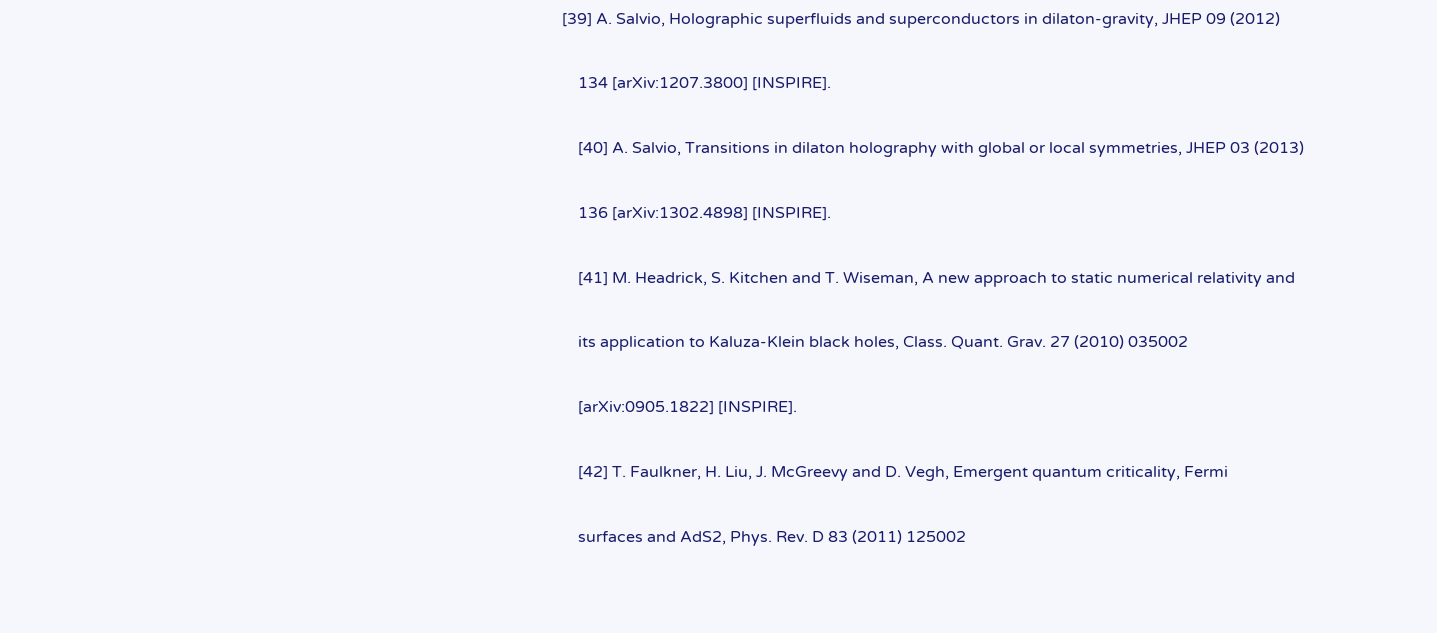[39] A. Salvio, Holographic superfluids and superconductors in dilaton-gravity, JHEP 09 (2012)

    134 [arXiv:1207.3800] [INSPIRE].

    [40] A. Salvio, Transitions in dilaton holography with global or local symmetries, JHEP 03 (2013)

    136 [arXiv:1302.4898] [INSPIRE].

    [41] M. Headrick, S. Kitchen and T. Wiseman, A new approach to static numerical relativity and

    its application to Kaluza-Klein black holes, Class. Quant. Grav. 27 (2010) 035002

    [arXiv:0905.1822] [INSPIRE].

    [42] T. Faulkner, H. Liu, J. McGreevy and D. Vegh, Emergent quantum criticality, Fermi

    surfaces and AdS2, Phys. Rev. D 83 (2011) 125002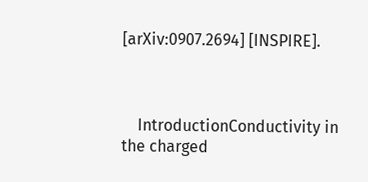[arXiv:0907.2694] [INSPIRE].



    IntroductionConductivity in the charged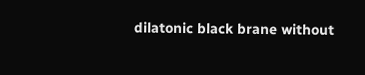dilatonic black brane without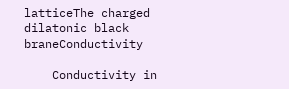latticeThe charged dilatonic black braneConductivity

    Conductivity in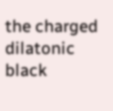the charged dilatonic black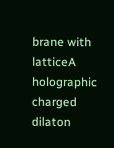brane with latticeA holographic charged dilaton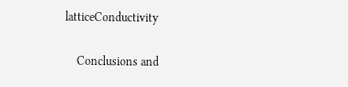latticeConductivity

    Conclusions and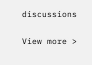discussions


View more >